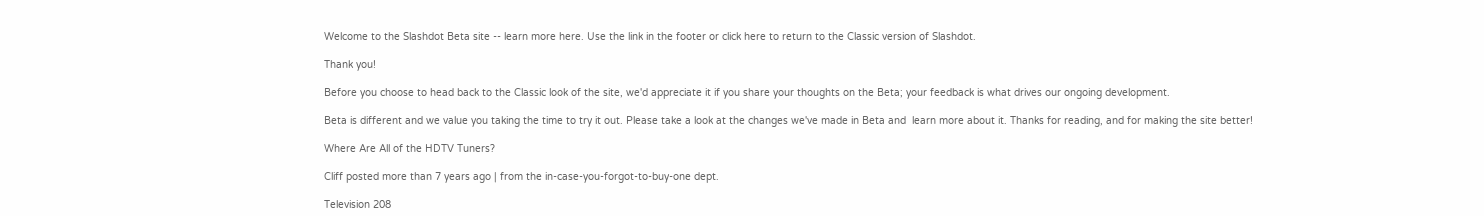Welcome to the Slashdot Beta site -- learn more here. Use the link in the footer or click here to return to the Classic version of Slashdot.

Thank you!

Before you choose to head back to the Classic look of the site, we'd appreciate it if you share your thoughts on the Beta; your feedback is what drives our ongoing development.

Beta is different and we value you taking the time to try it out. Please take a look at the changes we've made in Beta and  learn more about it. Thanks for reading, and for making the site better!

Where Are All of the HDTV Tuners?

Cliff posted more than 7 years ago | from the in-case-you-forgot-to-buy-one dept.

Television 208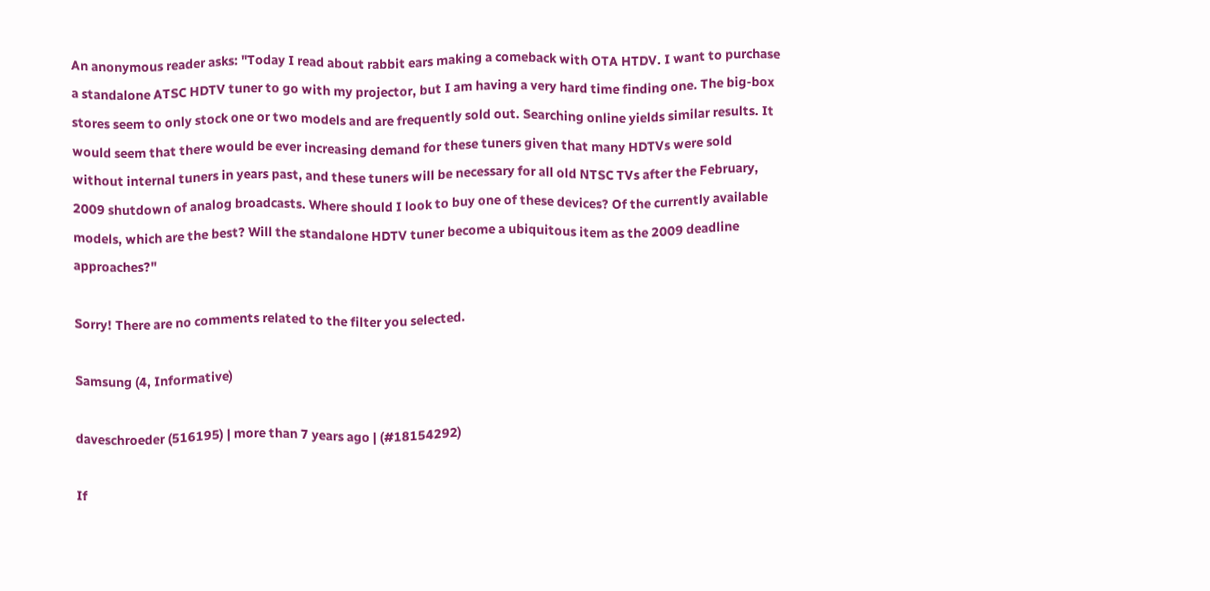An anonymous reader asks: "Today I read about rabbit ears making a comeback with OTA HTDV. I want to purchase a standalone ATSC HDTV tuner to go with my projector, but I am having a very hard time finding one. The big-box stores seem to only stock one or two models and are frequently sold out. Searching online yields similar results. It would seem that there would be ever increasing demand for these tuners given that many HDTVs were sold without internal tuners in years past, and these tuners will be necessary for all old NTSC TVs after the February, 2009 shutdown of analog broadcasts. Where should I look to buy one of these devices? Of the currently available models, which are the best? Will the standalone HDTV tuner become a ubiquitous item as the 2009 deadline approaches?"

Sorry! There are no comments related to the filter you selected.

Samsung (4, Informative)

daveschroeder (516195) | more than 7 years ago | (#18154292)

If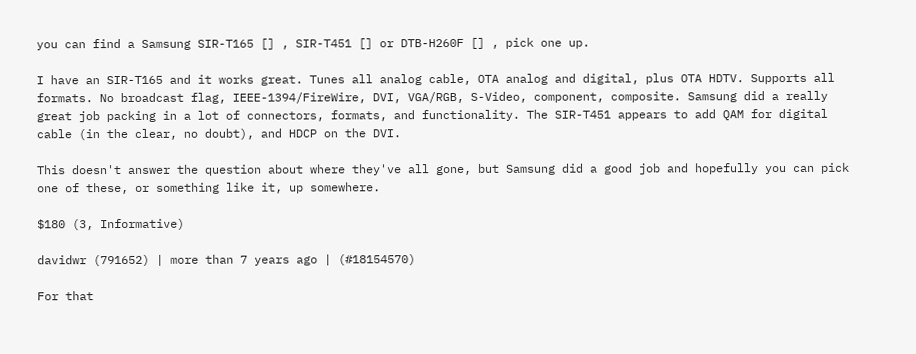you can find a Samsung SIR-T165 [] , SIR-T451 [] or DTB-H260F [] , pick one up.

I have an SIR-T165 and it works great. Tunes all analog cable, OTA analog and digital, plus OTA HDTV. Supports all formats. No broadcast flag, IEEE-1394/FireWire, DVI, VGA/RGB, S-Video, component, composite. Samsung did a really great job packing in a lot of connectors, formats, and functionality. The SIR-T451 appears to add QAM for digital cable (in the clear, no doubt), and HDCP on the DVI.

This doesn't answer the question about where they've all gone, but Samsung did a good job and hopefully you can pick one of these, or something like it, up somewhere.

$180 (3, Informative)

davidwr (791652) | more than 7 years ago | (#18154570)

For that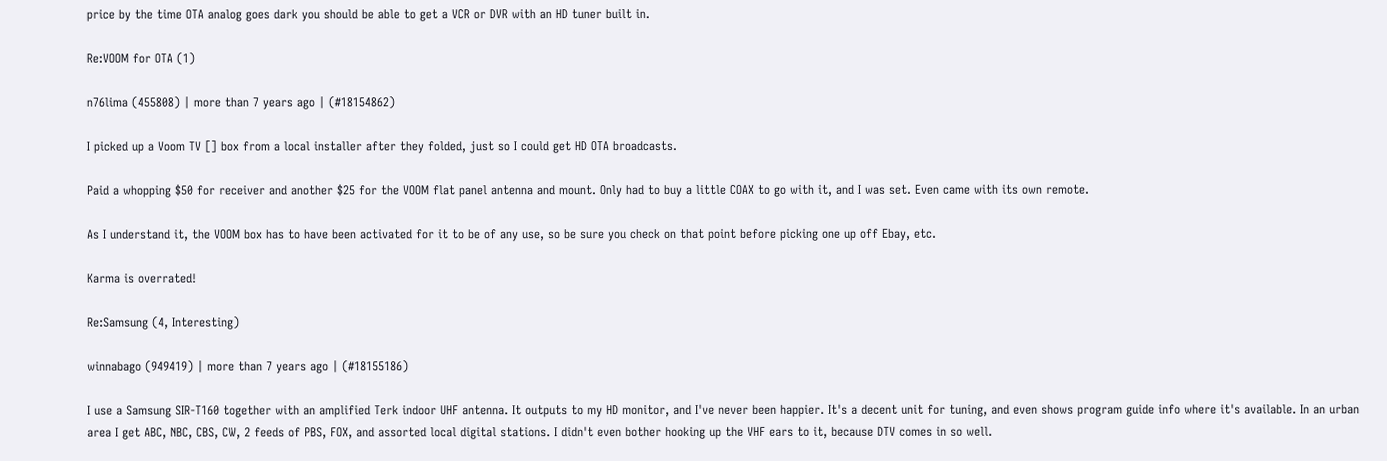price by the time OTA analog goes dark you should be able to get a VCR or DVR with an HD tuner built in.

Re:VOOM for OTA (1)

n76lima (455808) | more than 7 years ago | (#18154862)

I picked up a Voom TV [] box from a local installer after they folded, just so I could get HD OTA broadcasts.

Paid a whopping $50 for receiver and another $25 for the VOOM flat panel antenna and mount. Only had to buy a little COAX to go with it, and I was set. Even came with its own remote.

As I understand it, the VOOM box has to have been activated for it to be of any use, so be sure you check on that point before picking one up off Ebay, etc.

Karma is overrated!

Re:Samsung (4, Interesting)

winnabago (949419) | more than 7 years ago | (#18155186)

I use a Samsung SIR-T160 together with an amplified Terk indoor UHF antenna. It outputs to my HD monitor, and I've never been happier. It's a decent unit for tuning, and even shows program guide info where it's available. In an urban area I get ABC, NBC, CBS, CW, 2 feeds of PBS, FOX, and assorted local digital stations. I didn't even bother hooking up the VHF ears to it, because DTV comes in so well.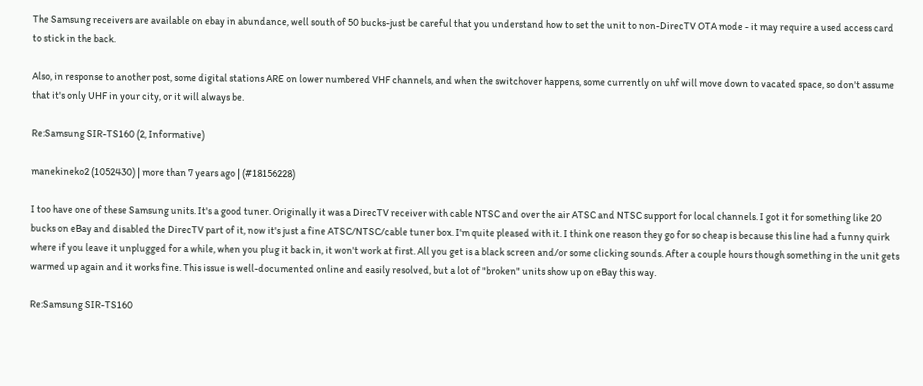The Samsung receivers are available on ebay in abundance, well south of 50 bucks-just be careful that you understand how to set the unit to non-DirecTV OTA mode - it may require a used access card to stick in the back.

Also, in response to another post, some digital stations ARE on lower numbered VHF channels, and when the switchover happens, some currently on uhf will move down to vacated space, so don't assume that it's only UHF in your city, or it will always be.

Re:Samsung SIR-TS160 (2, Informative)

manekineko2 (1052430) | more than 7 years ago | (#18156228)

I too have one of these Samsung units. It's a good tuner. Originally it was a DirecTV receiver with cable NTSC and over the air ATSC and NTSC support for local channels. I got it for something like 20 bucks on eBay and disabled the DirecTV part of it, now it's just a fine ATSC/NTSC/cable tuner box. I'm quite pleased with it. I think one reason they go for so cheap is because this line had a funny quirk where if you leave it unplugged for a while, when you plug it back in, it won't work at first. All you get is a black screen and/or some clicking sounds. After a couple hours though something in the unit gets warmed up again and it works fine. This issue is well-documented online and easily resolved, but a lot of "broken" units show up on eBay this way.

Re:Samsung SIR-TS160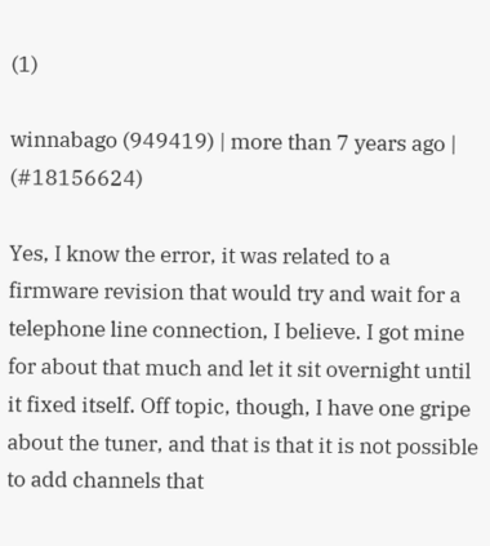(1)

winnabago (949419) | more than 7 years ago | (#18156624)

Yes, I know the error, it was related to a firmware revision that would try and wait for a telephone line connection, I believe. I got mine for about that much and let it sit overnight until it fixed itself. Off topic, though, I have one gripe about the tuner, and that is that it is not possible to add channels that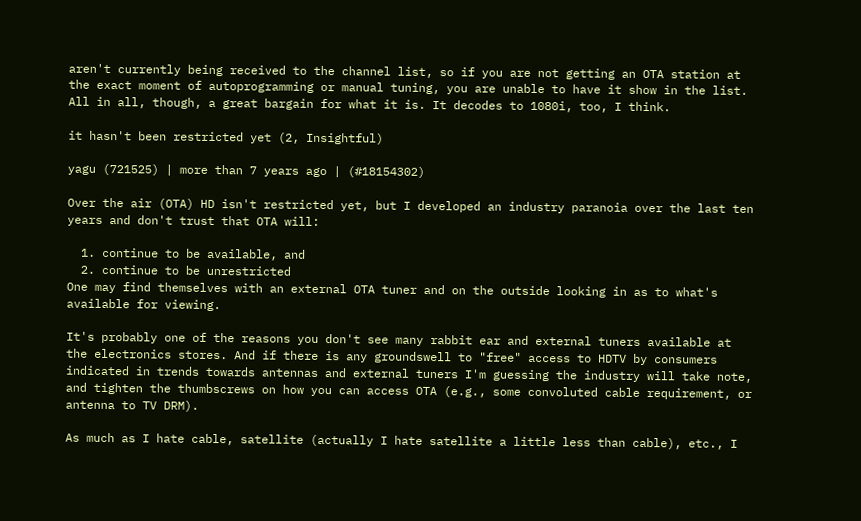aren't currently being received to the channel list, so if you are not getting an OTA station at the exact moment of autoprogramming or manual tuning, you are unable to have it show in the list. All in all, though, a great bargain for what it is. It decodes to 1080i, too, I think.

it hasn't been restricted yet (2, Insightful)

yagu (721525) | more than 7 years ago | (#18154302)

Over the air (OTA) HD isn't restricted yet, but I developed an industry paranoia over the last ten years and don't trust that OTA will:

  1. continue to be available, and
  2. continue to be unrestricted
One may find themselves with an external OTA tuner and on the outside looking in as to what's available for viewing.

It's probably one of the reasons you don't see many rabbit ear and external tuners available at the electronics stores. And if there is any groundswell to "free" access to HDTV by consumers indicated in trends towards antennas and external tuners I'm guessing the industry will take note, and tighten the thumbscrews on how you can access OTA (e.g., some convoluted cable requirement, or antenna to TV DRM).

As much as I hate cable, satellite (actually I hate satellite a little less than cable), etc., I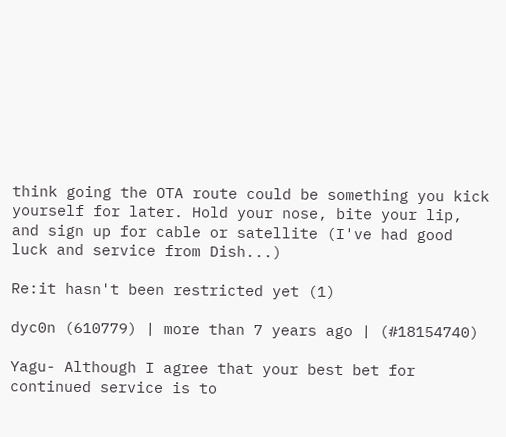think going the OTA route could be something you kick yourself for later. Hold your nose, bite your lip, and sign up for cable or satellite (I've had good luck and service from Dish...)

Re:it hasn't been restricted yet (1)

dyc0n (610779) | more than 7 years ago | (#18154740)

Yagu- Although I agree that your best bet for continued service is to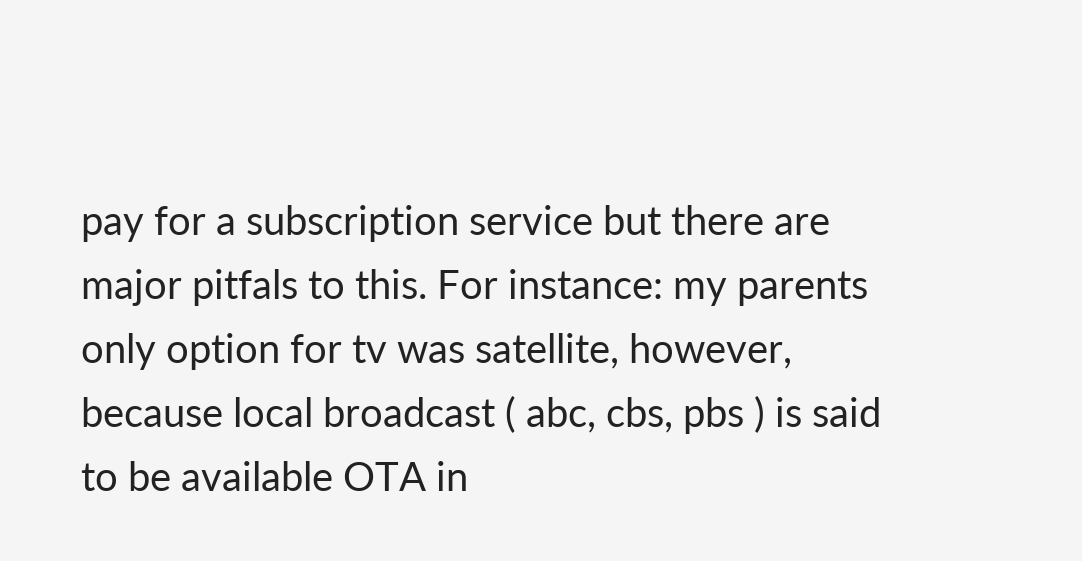pay for a subscription service but there are major pitfals to this. For instance: my parents only option for tv was satellite, however, because local broadcast ( abc, cbs, pbs ) is said to be available OTA in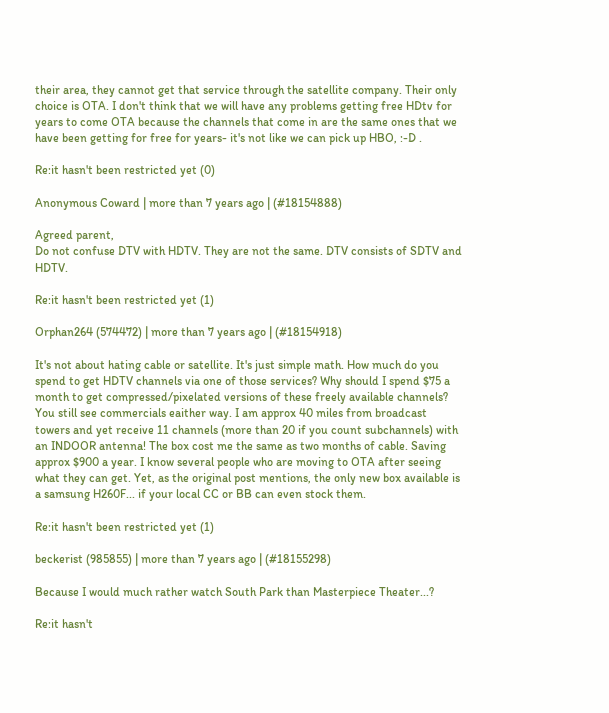their area, they cannot get that service through the satellite company. Their only choice is OTA. I don't think that we will have any problems getting free HDtv for years to come OTA because the channels that come in are the same ones that we have been getting for free for years- it's not like we can pick up HBO, :-D .

Re:it hasn't been restricted yet (0)

Anonymous Coward | more than 7 years ago | (#18154888)

Agreed parent,
Do not confuse DTV with HDTV. They are not the same. DTV consists of SDTV and HDTV.

Re:it hasn't been restricted yet (1)

Orphan264 (574472) | more than 7 years ago | (#18154918)

It's not about hating cable or satellite. It's just simple math. How much do you spend to get HDTV channels via one of those services? Why should I spend $75 a month to get compressed/pixelated versions of these freely available channels? You still see commercials eaither way. I am approx 40 miles from broadcast towers and yet receive 11 channels (more than 20 if you count subchannels) with an INDOOR antenna! The box cost me the same as two months of cable. Saving approx $900 a year. I know several people who are moving to OTA after seeing what they can get. Yet, as the original post mentions, the only new box available is a samsung H260F... if your local CC or BB can even stock them.

Re:it hasn't been restricted yet (1)

beckerist (985855) | more than 7 years ago | (#18155298)

Because I would much rather watch South Park than Masterpiece Theater...?

Re:it hasn't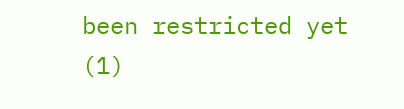been restricted yet (1)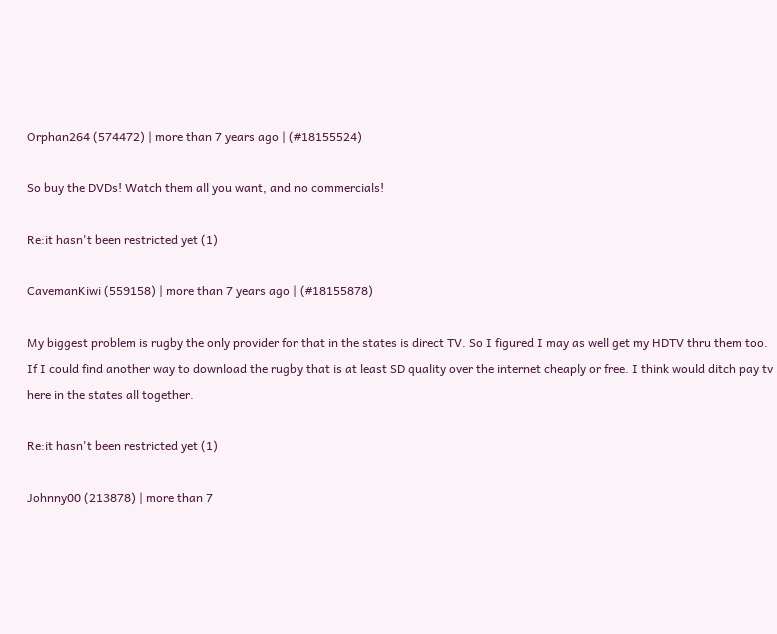Orphan264 (574472) | more than 7 years ago | (#18155524)

So buy the DVDs! Watch them all you want, and no commercials!

Re:it hasn't been restricted yet (1)

CavemanKiwi (559158) | more than 7 years ago | (#18155878)

My biggest problem is rugby the only provider for that in the states is direct TV. So I figured I may as well get my HDTV thru them too. If I could find another way to download the rugby that is at least SD quality over the internet cheaply or free. I think would ditch pay tv here in the states all together.

Re:it hasn't been restricted yet (1)

Johnny00 (213878) | more than 7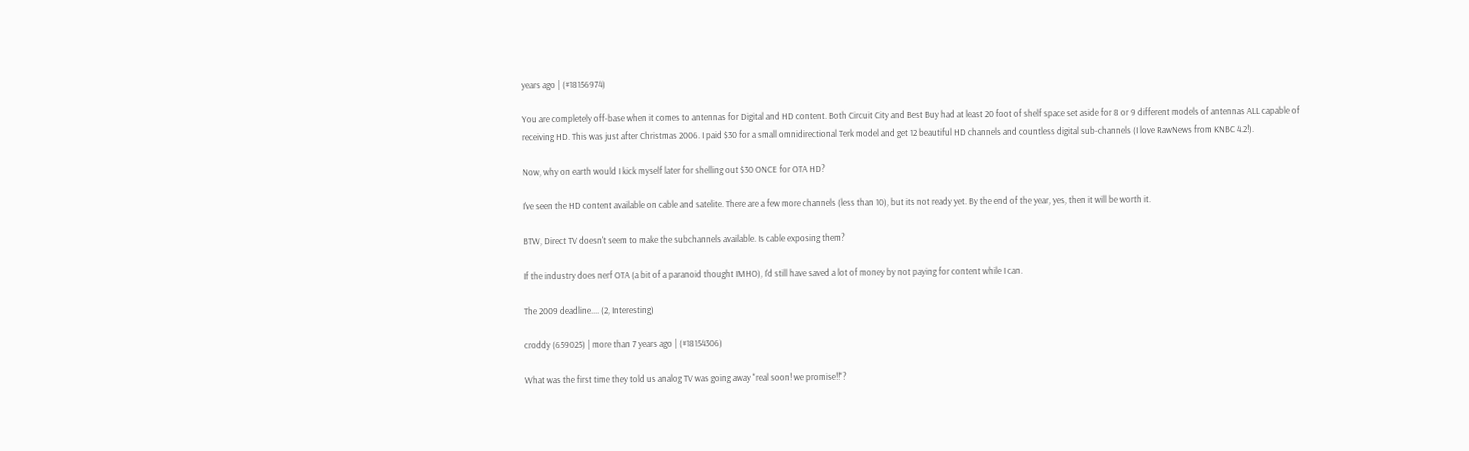years ago | (#18156974)

You are completely off-base when it comes to antennas for Digital and HD content. Both Circuit City and Best Buy had at least 20 foot of shelf space set aside for 8 or 9 different models of antennas ALL capable of receiving HD. This was just after Christmas 2006. I paid $30 for a small omnidirectional Terk model and get 12 beautiful HD channels and countless digital sub-channels (I love RawNews from KNBC 4.2!).

Now, why on earth would I kick myself later for shelling out $30 ONCE for OTA HD?

I've seen the HD content available on cable and satelite. There are a few more channels (less than 10), but its not ready yet. By the end of the year, yes, then it will be worth it.

BTW, Direct TV doesn't seem to make the subchannels available. Is cable exposing them?

If the industry does nerf OTA (a bit of a paranoid thought IMHO), I'd still have saved a lot of money by not paying for content while I can.

The 2009 deadline.... (2, Interesting)

croddy (659025) | more than 7 years ago | (#18154306)

What was the first time they told us analog TV was going away "real soon! we promise!!"?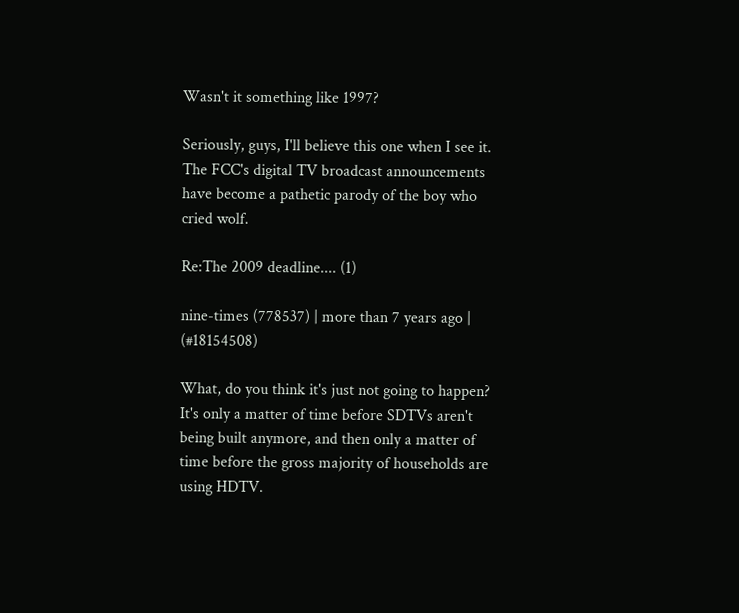Wasn't it something like 1997?

Seriously, guys, I'll believe this one when I see it. The FCC's digital TV broadcast announcements have become a pathetic parody of the boy who cried wolf.

Re:The 2009 deadline.... (1)

nine-times (778537) | more than 7 years ago | (#18154508)

What, do you think it's just not going to happen? It's only a matter of time before SDTVs aren't being built anymore, and then only a matter of time before the gross majority of households are using HDTV.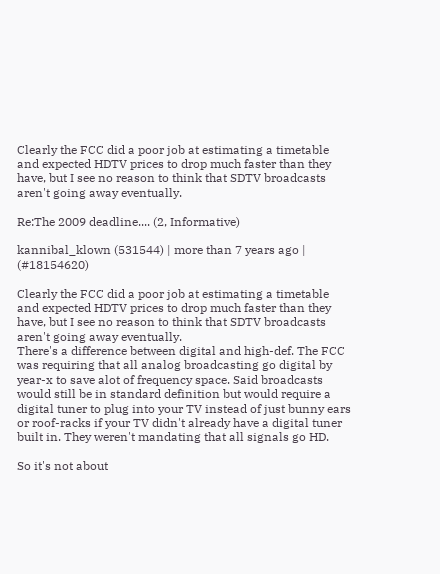Clearly the FCC did a poor job at estimating a timetable and expected HDTV prices to drop much faster than they have, but I see no reason to think that SDTV broadcasts aren't going away eventually.

Re:The 2009 deadline.... (2, Informative)

kannibal_klown (531544) | more than 7 years ago | (#18154620)

Clearly the FCC did a poor job at estimating a timetable and expected HDTV prices to drop much faster than they have, but I see no reason to think that SDTV broadcasts aren't going away eventually.
There's a difference between digital and high-def. The FCC was requiring that all analog broadcasting go digital by year-x to save alot of frequency space. Said broadcasts would still be in standard definition but would require a digital tuner to plug into your TV instead of just bunny ears or roof-racks if your TV didn't already have a digital tuner built in. They weren't mandating that all signals go HD.

So it's not about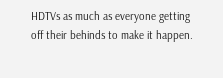HDTVs as much as everyone getting off their behinds to make it happen.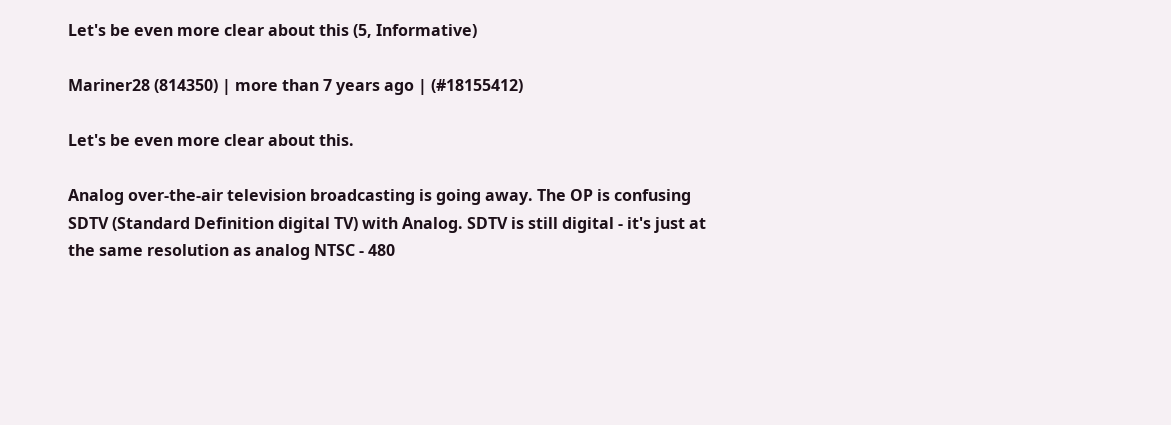Let's be even more clear about this (5, Informative)

Mariner28 (814350) | more than 7 years ago | (#18155412)

Let's be even more clear about this.

Analog over-the-air television broadcasting is going away. The OP is confusing SDTV (Standard Definition digital TV) with Analog. SDTV is still digital - it's just at the same resolution as analog NTSC - 480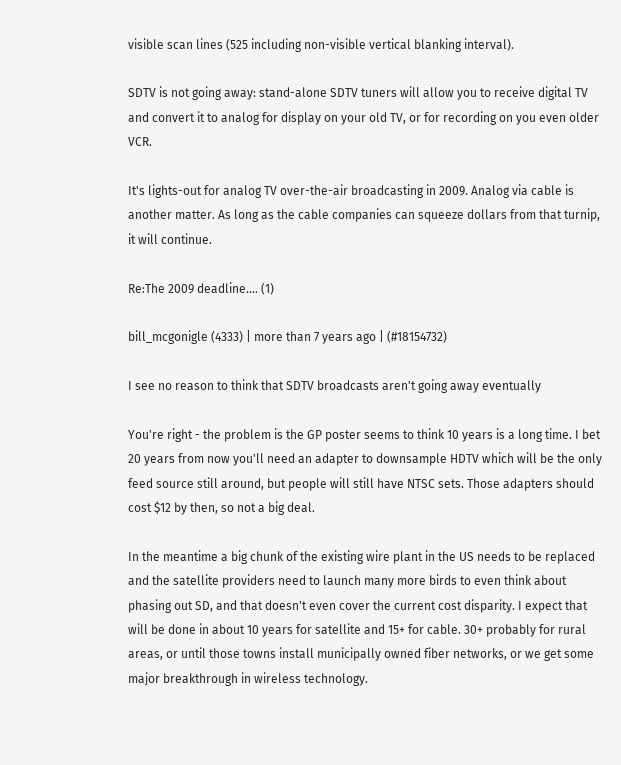visible scan lines (525 including non-visible vertical blanking interval).

SDTV is not going away: stand-alone SDTV tuners will allow you to receive digital TV and convert it to analog for display on your old TV, or for recording on you even older VCR.

It's lights-out for analog TV over-the-air broadcasting in 2009. Analog via cable is another matter. As long as the cable companies can squeeze dollars from that turnip, it will continue.

Re:The 2009 deadline.... (1)

bill_mcgonigle (4333) | more than 7 years ago | (#18154732)

I see no reason to think that SDTV broadcasts aren't going away eventually

You're right - the problem is the GP poster seems to think 10 years is a long time. I bet 20 years from now you'll need an adapter to downsample HDTV which will be the only feed source still around, but people will still have NTSC sets. Those adapters should cost $12 by then, so not a big deal.

In the meantime a big chunk of the existing wire plant in the US needs to be replaced and the satellite providers need to launch many more birds to even think about phasing out SD, and that doesn't even cover the current cost disparity. I expect that will be done in about 10 years for satellite and 15+ for cable. 30+ probably for rural areas, or until those towns install municipally owned fiber networks, or we get some major breakthrough in wireless technology.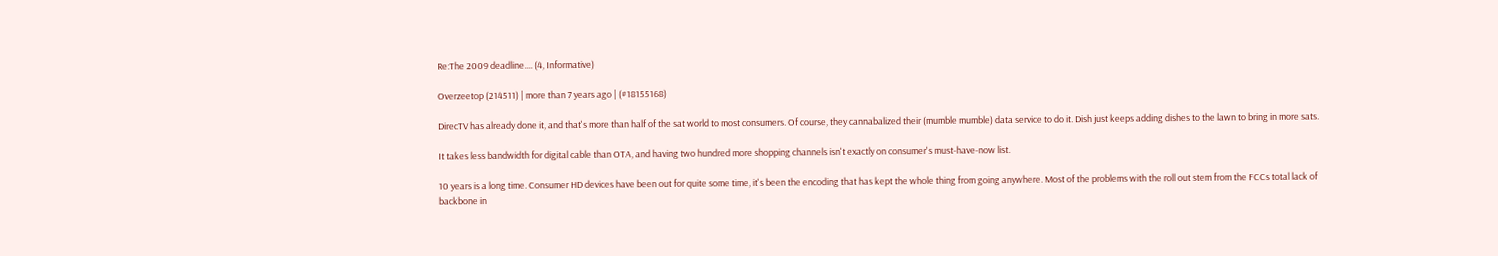Re:The 2009 deadline.... (4, Informative)

Overzeetop (214511) | more than 7 years ago | (#18155168)

DirecTV has already done it, and that's more than half of the sat world to most consumers. Of course, they cannabalized their (mumble mumble) data service to do it. Dish just keeps adding dishes to the lawn to bring in more sats.

It takes less bandwidth for digital cable than OTA, and having two hundred more shopping channels isn't exactly on consumer's must-have-now list.

10 years is a long time. Consumer HD devices have been out for quite some time, it's been the encoding that has kept the whole thing from going anywhere. Most of the problems with the roll out stem from the FCCs total lack of backbone in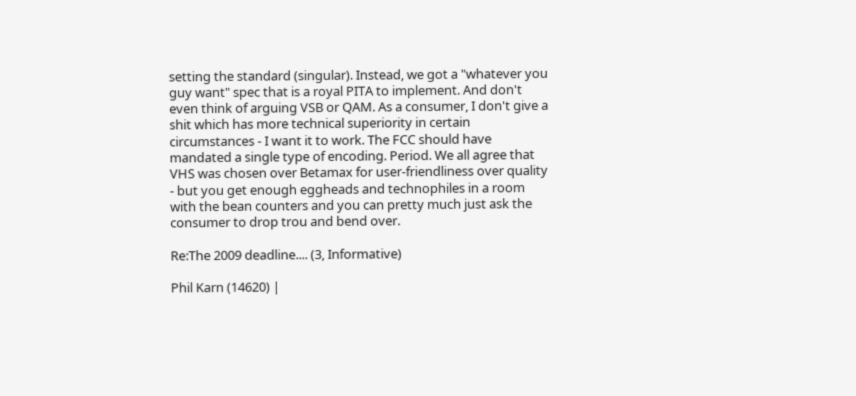setting the standard (singular). Instead, we got a "whatever you guy want" spec that is a royal PITA to implement. And don't even think of arguing VSB or QAM. As a consumer, I don't give a shit which has more technical superiority in certain circumstances - I want it to work. The FCC should have mandated a single type of encoding. Period. We all agree that VHS was chosen over Betamax for user-friendliness over quality - but you get enough eggheads and technophiles in a room with the bean counters and you can pretty much just ask the consumer to drop trou and bend over.

Re:The 2009 deadline.... (3, Informative)

Phil Karn (14620) |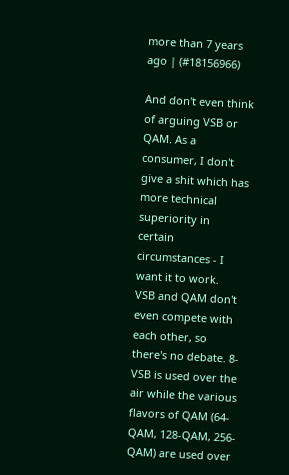more than 7 years ago | (#18156966)

And don't even think of arguing VSB or QAM. As a consumer, I don't give a shit which has more technical superiority in certain circumstances - I want it to work.
VSB and QAM don't even compete with each other, so there's no debate. 8-VSB is used over the air while the various flavors of QAM (64-QAM, 128-QAM, 256-QAM) are used over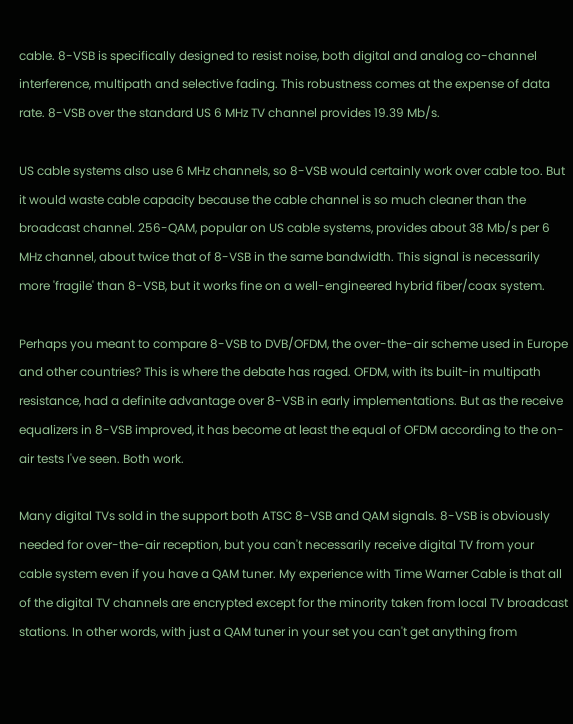cable. 8-VSB is specifically designed to resist noise, both digital and analog co-channel interference, multipath and selective fading. This robustness comes at the expense of data rate. 8-VSB over the standard US 6 MHz TV channel provides 19.39 Mb/s.

US cable systems also use 6 MHz channels, so 8-VSB would certainly work over cable too. But it would waste cable capacity because the cable channel is so much cleaner than the broadcast channel. 256-QAM, popular on US cable systems, provides about 38 Mb/s per 6 MHz channel, about twice that of 8-VSB in the same bandwidth. This signal is necessarily more 'fragile' than 8-VSB, but it works fine on a well-engineered hybrid fiber/coax system.

Perhaps you meant to compare 8-VSB to DVB/OFDM, the over-the-air scheme used in Europe and other countries? This is where the debate has raged. OFDM, with its built-in multipath resistance, had a definite advantage over 8-VSB in early implementations. But as the receive equalizers in 8-VSB improved, it has become at least the equal of OFDM according to the on-air tests I've seen. Both work.

Many digital TVs sold in the support both ATSC 8-VSB and QAM signals. 8-VSB is obviously needed for over-the-air reception, but you can't necessarily receive digital TV from your cable system even if you have a QAM tuner. My experience with Time Warner Cable is that all of the digital TV channels are encrypted except for the minority taken from local TV broadcast stations. In other words, with just a QAM tuner in your set you can't get anything from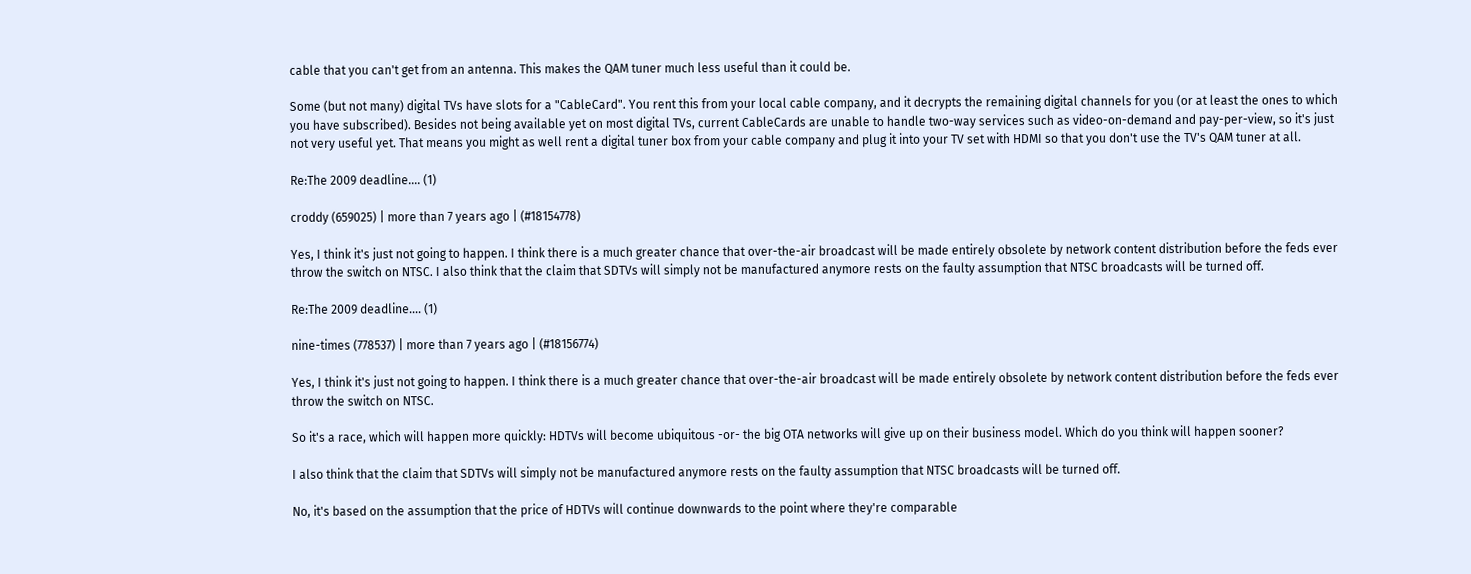cable that you can't get from an antenna. This makes the QAM tuner much less useful than it could be.

Some (but not many) digital TVs have slots for a "CableCard". You rent this from your local cable company, and it decrypts the remaining digital channels for you (or at least the ones to which you have subscribed). Besides not being available yet on most digital TVs, current CableCards are unable to handle two-way services such as video-on-demand and pay-per-view, so it's just not very useful yet. That means you might as well rent a digital tuner box from your cable company and plug it into your TV set with HDMI so that you don't use the TV's QAM tuner at all.

Re:The 2009 deadline.... (1)

croddy (659025) | more than 7 years ago | (#18154778)

Yes, I think it's just not going to happen. I think there is a much greater chance that over-the-air broadcast will be made entirely obsolete by network content distribution before the feds ever throw the switch on NTSC. I also think that the claim that SDTVs will simply not be manufactured anymore rests on the faulty assumption that NTSC broadcasts will be turned off.

Re:The 2009 deadline.... (1)

nine-times (778537) | more than 7 years ago | (#18156774)

Yes, I think it's just not going to happen. I think there is a much greater chance that over-the-air broadcast will be made entirely obsolete by network content distribution before the feds ever throw the switch on NTSC.

So it's a race, which will happen more quickly: HDTVs will become ubiquitous -or- the big OTA networks will give up on their business model. Which do you think will happen sooner?

I also think that the claim that SDTVs will simply not be manufactured anymore rests on the faulty assumption that NTSC broadcasts will be turned off.

No, it's based on the assumption that the price of HDTVs will continue downwards to the point where they're comparable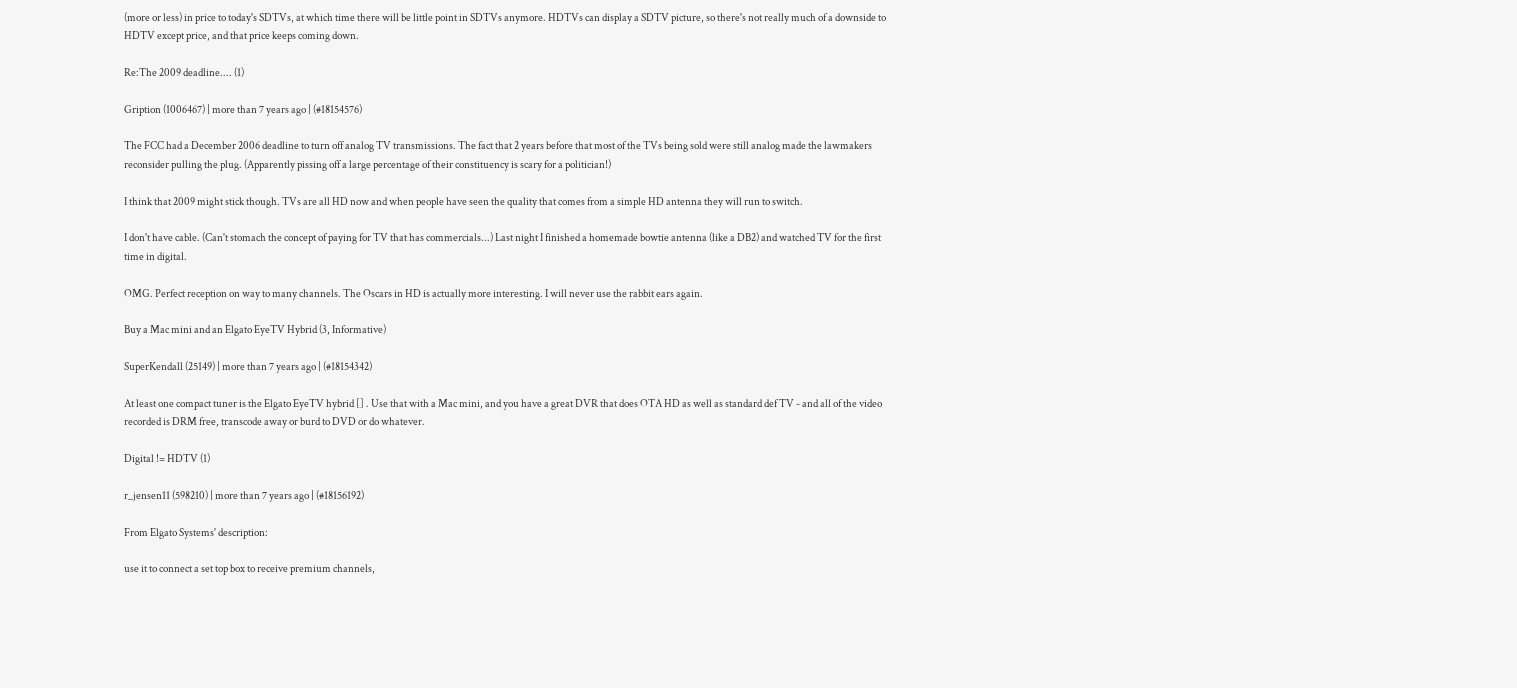(more or less) in price to today's SDTVs, at which time there will be little point in SDTVs anymore. HDTVs can display a SDTV picture, so there's not really much of a downside to HDTV except price, and that price keeps coming down.

Re:The 2009 deadline.... (1)

Gription (1006467) | more than 7 years ago | (#18154576)

The FCC had a December 2006 deadline to turn off analog TV transmissions. The fact that 2 years before that most of the TVs being sold were still analog made the lawmakers reconsider pulling the plug. (Apparently pissing off a large percentage of their constituency is scary for a politician!)

I think that 2009 might stick though. TVs are all HD now and when people have seen the quality that comes from a simple HD antenna they will run to switch.

I don't have cable. (Can't stomach the concept of paying for TV that has commercials...) Last night I finished a homemade bowtie antenna (like a DB2) and watched TV for the first time in digital.

OMG. Perfect reception on way to many channels. The Oscars in HD is actually more interesting. I will never use the rabbit ears again.

Buy a Mac mini and an Elgato EyeTV Hybrid (3, Informative)

SuperKendall (25149) | more than 7 years ago | (#18154342)

At least one compact tuner is the Elgato EyeTV hybrid [] . Use that with a Mac mini, and you have a great DVR that does OTA HD as well as standard def TV - and all of the video recorded is DRM free, transcode away or burd to DVD or do whatever.

Digital != HDTV (1)

r_jensen11 (598210) | more than 7 years ago | (#18156192)

From Elgato Systems' description:

use it to connect a set top box to receive premium channels,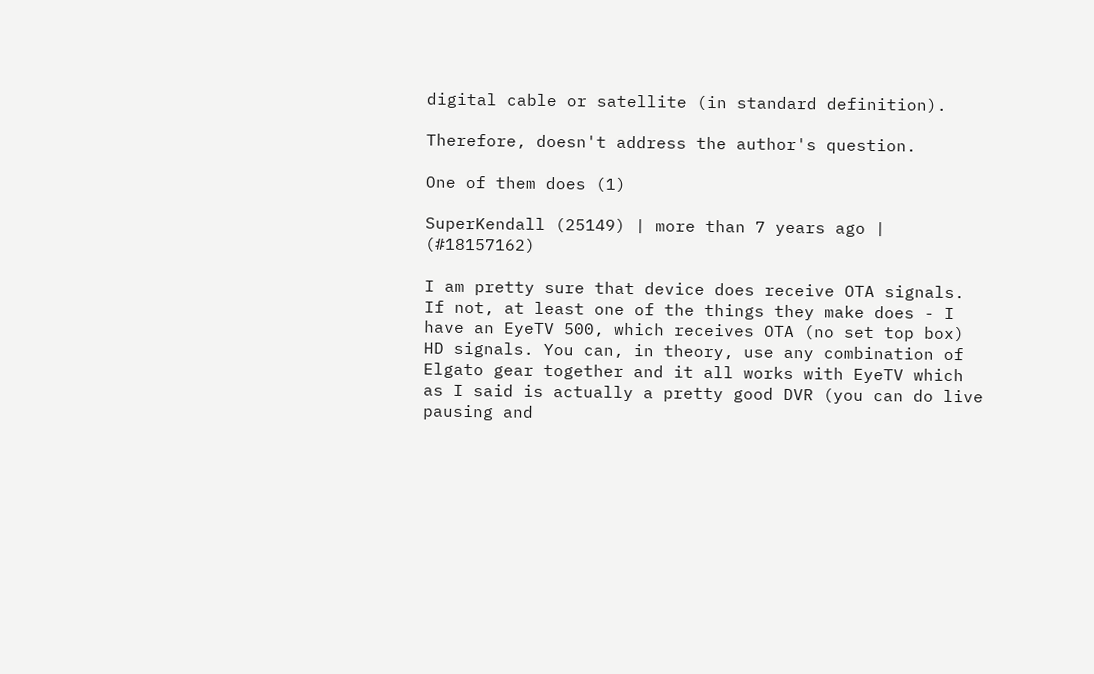digital cable or satellite (in standard definition).

Therefore, doesn't address the author's question.

One of them does (1)

SuperKendall (25149) | more than 7 years ago | (#18157162)

I am pretty sure that device does receive OTA signals. If not, at least one of the things they make does - I have an EyeTV 500, which receives OTA (no set top box) HD signals. You can, in theory, use any combination of Elgato gear together and it all works with EyeTV which as I said is actually a pretty good DVR (you can do live pausing and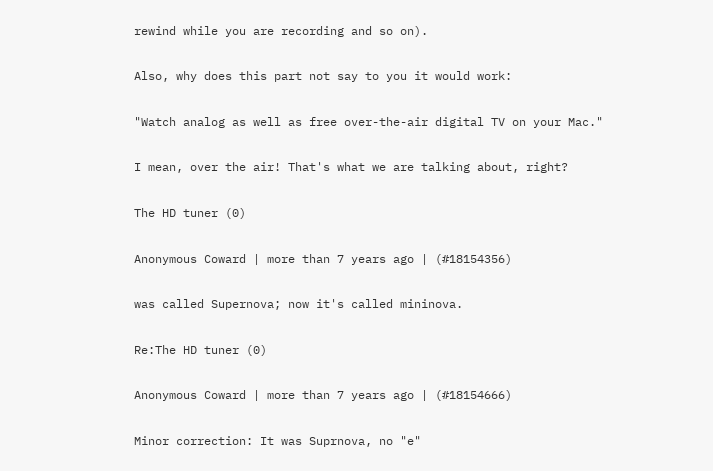rewind while you are recording and so on).

Also, why does this part not say to you it would work:

"Watch analog as well as free over-the-air digital TV on your Mac."

I mean, over the air! That's what we are talking about, right?

The HD tuner (0)

Anonymous Coward | more than 7 years ago | (#18154356)

was called Supernova; now it's called mininova.

Re:The HD tuner (0)

Anonymous Coward | more than 7 years ago | (#18154666)

Minor correction: It was Suprnova, no "e"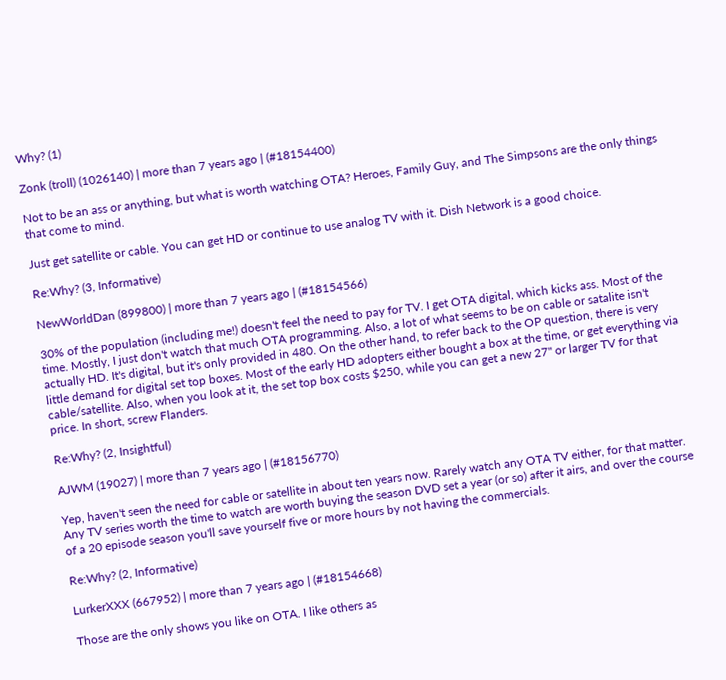Why? (1)

Zonk (troll) (1026140) | more than 7 years ago | (#18154400)

Not to be an ass or anything, but what is worth watching OTA? Heroes, Family Guy, and The Simpsons are the only things that come to mind.

Just get satellite or cable. You can get HD or continue to use analog TV with it. Dish Network is a good choice.

Re:Why? (3, Informative)

NewWorldDan (899800) | more than 7 years ago | (#18154566)

30% of the population (including me!) doesn't feel the need to pay for TV. I get OTA digital, which kicks ass. Most of the time. Mostly, I just don't watch that much OTA programming. Also, a lot of what seems to be on cable or satalite isn't actually HD. It's digital, but it's only provided in 480. On the other hand, to refer back to the OP question, there is very little demand for digital set top boxes. Most of the early HD adopters either bought a box at the time, or get everything via cable/satellite. Also, when you look at it, the set top box costs $250, while you can get a new 27" or larger TV for that price. In short, screw Flanders.

Re:Why? (2, Insightful)

AJWM (19027) | more than 7 years ago | (#18156770)

Yep, haven't seen the need for cable or satellite in about ten years now. Rarely watch any OTA TV either, for that matter. Any TV series worth the time to watch are worth buying the season DVD set a year (or so) after it airs, and over the course of a 20 episode season you'll save yourself five or more hours by not having the commercials.

Re:Why? (2, Informative)

LurkerXXX (667952) | more than 7 years ago | (#18154668)

Those are the only shows you like on OTA. I like others as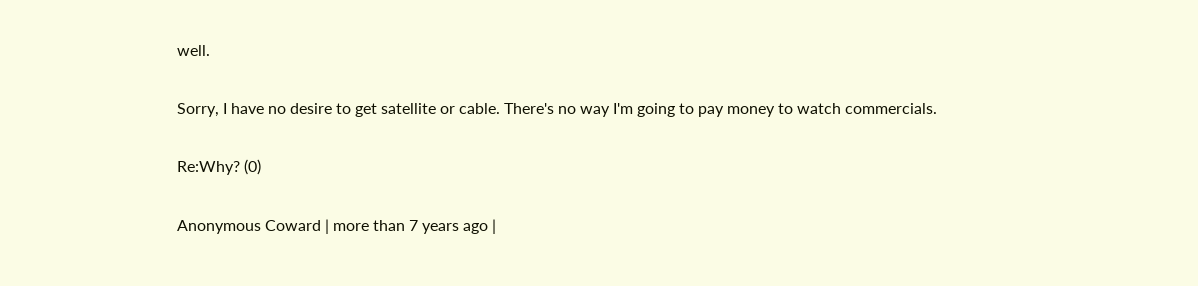well.

Sorry, I have no desire to get satellite or cable. There's no way I'm going to pay money to watch commercials.

Re:Why? (0)

Anonymous Coward | more than 7 years ago |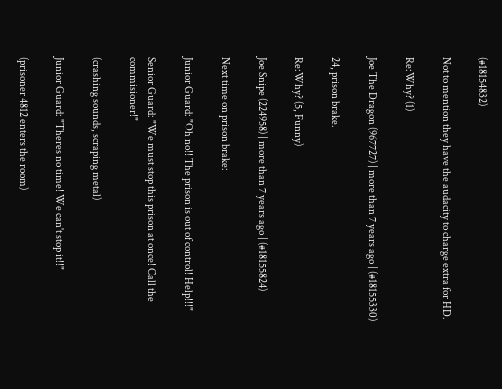(#18154832)

Not to mention they have the audacity to charge extra for HD.

Re:Why? (1)

Joe The Dragon (967727) | more than 7 years ago | (#18155330)

24, prison brake.

Re:Why? (5, Funny)

Joe Snipe (224958) | more than 7 years ago | (#18155824)

Next time on prison brake:

Junior Guard: "Oh no!! The prison is out of control! Help!!!"

Senior Guard: "We must stop this prison at once! Call the commisioner!"

(crashing sounds, scraping metal)

Junior Guard: "Theres no time! We can't stop it!!"

(prisoner 4812 enters the room)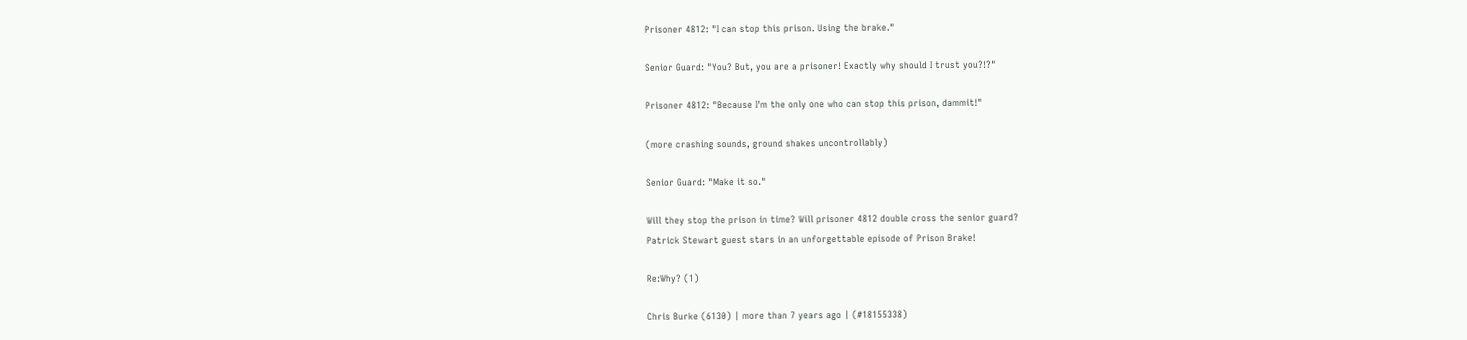Prisoner 4812: "I can stop this prison. Using the brake."

Senior Guard: "You? But, you are a prisoner! Exactly why should I trust you?!?"

Prisoner 4812: "Because I'm the only one who can stop this prison, dammit!"

(more crashing sounds, ground shakes uncontrollably)

Senior Guard: "Make it so."

Will they stop the prison in time? Will prisoner 4812 double cross the senior guard?
Patrick Stewart guest stars in an unforgettable episode of Prison Brake!

Re:Why? (1)

Chris Burke (6130) | more than 7 years ago | (#18155338)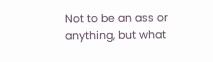Not to be an ass or anything, but what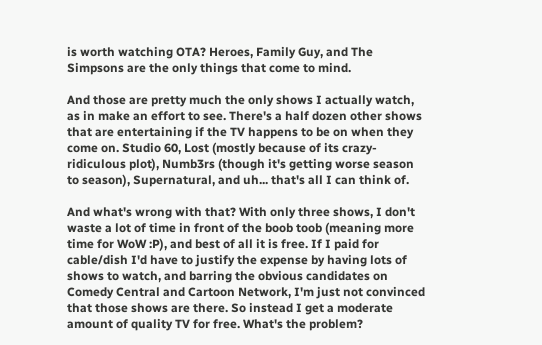is worth watching OTA? Heroes, Family Guy, and The Simpsons are the only things that come to mind.

And those are pretty much the only shows I actually watch, as in make an effort to see. There's a half dozen other shows that are entertaining if the TV happens to be on when they come on. Studio 60, Lost (mostly because of its crazy-ridiculous plot), Numb3rs (though it's getting worse season to season), Supernatural, and uh... that's all I can think of.

And what's wrong with that? With only three shows, I don't waste a lot of time in front of the boob toob (meaning more time for WoW :P), and best of all it is free. If I paid for cable/dish I'd have to justify the expense by having lots of shows to watch, and barring the obvious candidates on Comedy Central and Cartoon Network, I'm just not convinced that those shows are there. So instead I get a moderate amount of quality TV for free. What's the problem?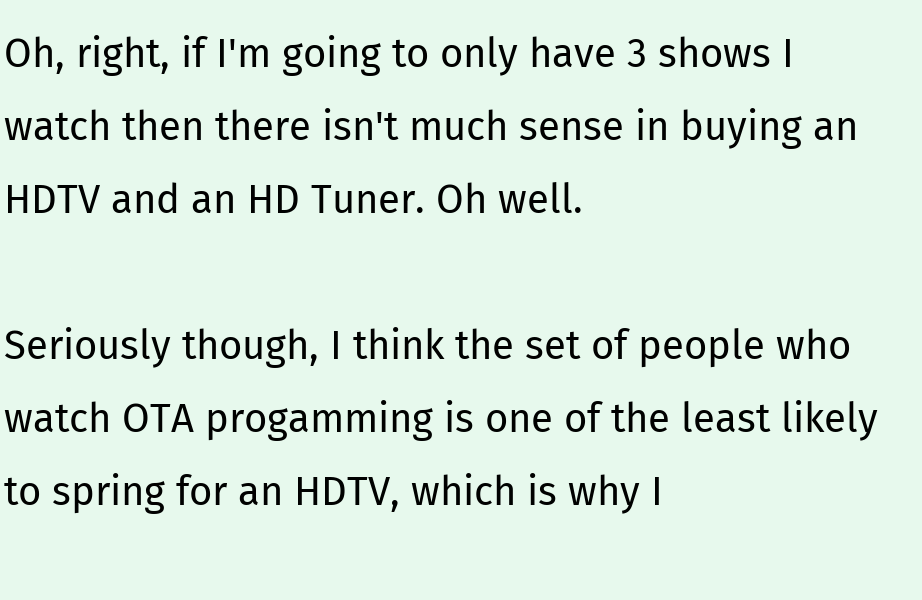Oh, right, if I'm going to only have 3 shows I watch then there isn't much sense in buying an HDTV and an HD Tuner. Oh well.

Seriously though, I think the set of people who watch OTA progamming is one of the least likely to spring for an HDTV, which is why I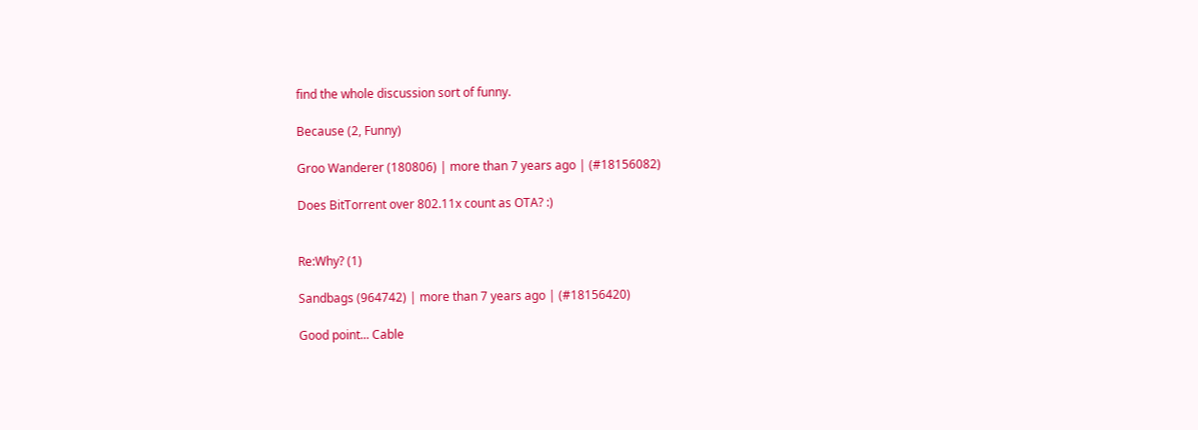find the whole discussion sort of funny.

Because (2, Funny)

Groo Wanderer (180806) | more than 7 years ago | (#18156082)

Does BitTorrent over 802.11x count as OTA? :)


Re:Why? (1)

Sandbags (964742) | more than 7 years ago | (#18156420)

Good point... Cable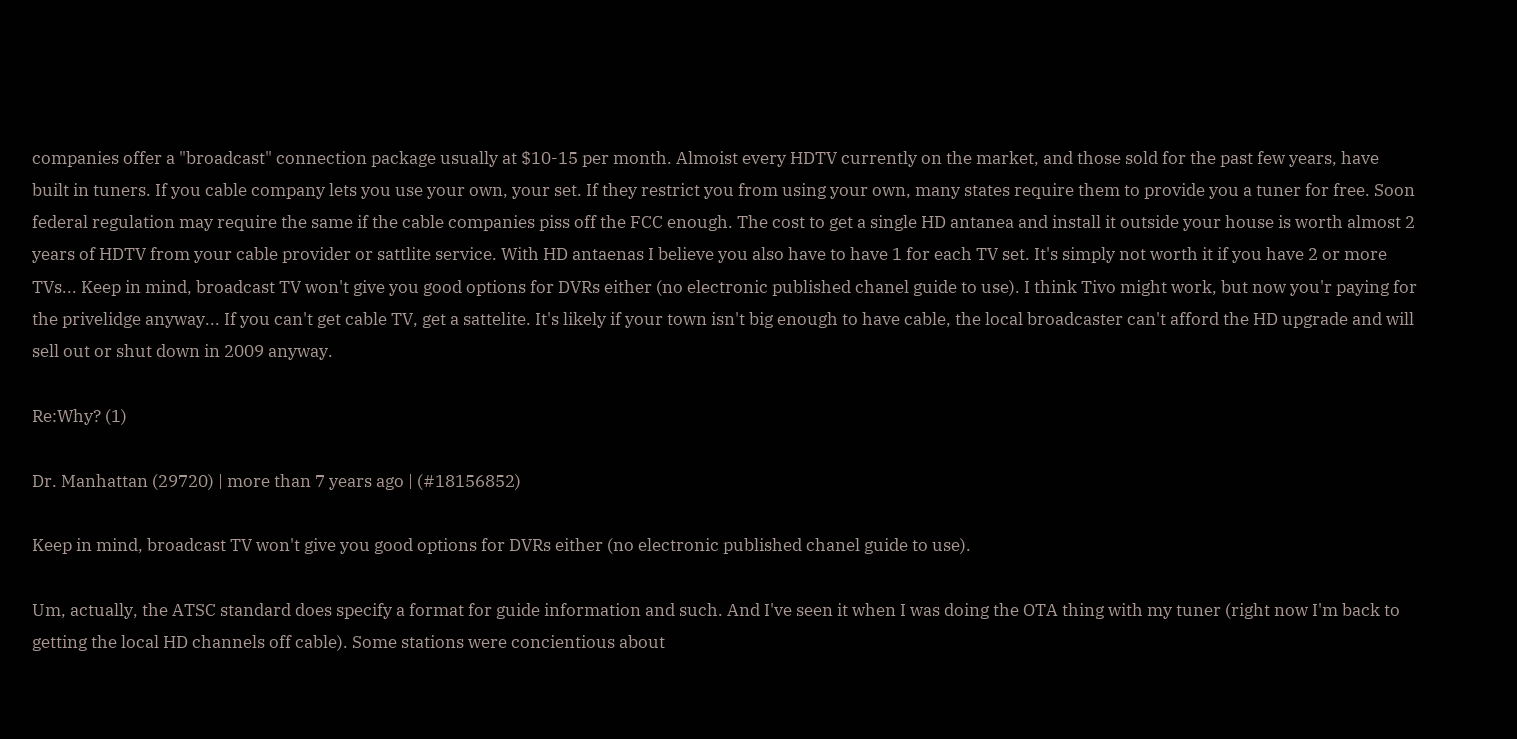companies offer a "broadcast" connection package usually at $10-15 per month. Almoist every HDTV currently on the market, and those sold for the past few years, have built in tuners. If you cable company lets you use your own, your set. If they restrict you from using your own, many states require them to provide you a tuner for free. Soon federal regulation may require the same if the cable companies piss off the FCC enough. The cost to get a single HD antanea and install it outside your house is worth almost 2 years of HDTV from your cable provider or sattlite service. With HD antaenas I believe you also have to have 1 for each TV set. It's simply not worth it if you have 2 or more TVs... Keep in mind, broadcast TV won't give you good options for DVRs either (no electronic published chanel guide to use). I think Tivo might work, but now you'r paying for the privelidge anyway... If you can't get cable TV, get a sattelite. It's likely if your town isn't big enough to have cable, the local broadcaster can't afford the HD upgrade and will sell out or shut down in 2009 anyway.

Re:Why? (1)

Dr. Manhattan (29720) | more than 7 years ago | (#18156852)

Keep in mind, broadcast TV won't give you good options for DVRs either (no electronic published chanel guide to use).

Um, actually, the ATSC standard does specify a format for guide information and such. And I've seen it when I was doing the OTA thing with my tuner (right now I'm back to getting the local HD channels off cable). Some stations were concientious about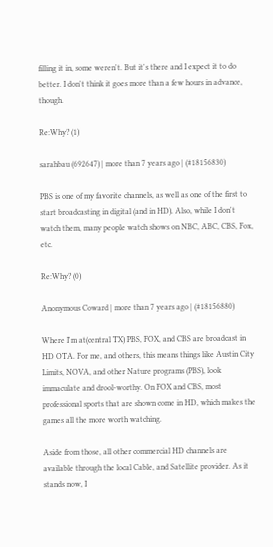filling it in, some weren't. But it's there and I expect it to do better. I don't think it goes more than a few hours in advance, though.

Re:Why? (1)

sarahbau (692647) | more than 7 years ago | (#18156830)

PBS is one of my favorite channels, as well as one of the first to start broadcasting in digital (and in HD). Also, while I don't watch them, many people watch shows on NBC, ABC, CBS, Fox, etc.

Re:Why? (0)

Anonymous Coward | more than 7 years ago | (#18156880)

Where I'm at(central TX) PBS, FOX, and CBS are broadcast in HD OTA. For me, and others, this means things like Austin City Limits, NOVA, and other Nature programs (PBS), look immaculate and drool-worthy. On FOX and CBS, most professional sports that are shown come in HD, which makes the games all the more worth watching.

Aside from those, all other commercial HD channels are available through the local Cable, and Satellite provider. As it stands now, I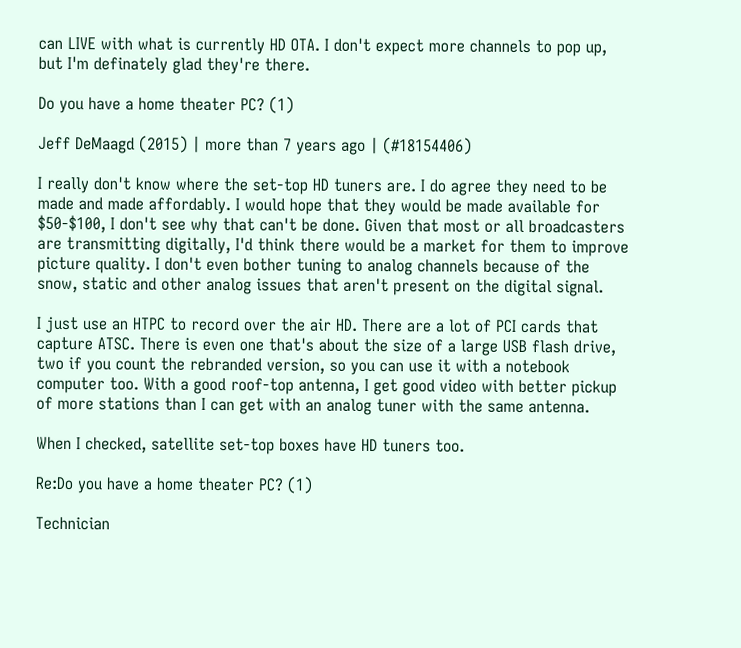can LIVE with what is currently HD OTA. I don't expect more channels to pop up, but I'm definately glad they're there.

Do you have a home theater PC? (1)

Jeff DeMaagd (2015) | more than 7 years ago | (#18154406)

I really don't know where the set-top HD tuners are. I do agree they need to be made and made affordably. I would hope that they would be made available for $50-$100, I don't see why that can't be done. Given that most or all broadcasters are transmitting digitally, I'd think there would be a market for them to improve picture quality. I don't even bother tuning to analog channels because of the snow, static and other analog issues that aren't present on the digital signal.

I just use an HTPC to record over the air HD. There are a lot of PCI cards that capture ATSC. There is even one that's about the size of a large USB flash drive, two if you count the rebranded version, so you can use it with a notebook computer too. With a good roof-top antenna, I get good video with better pickup of more stations than I can get with an analog tuner with the same antenna.

When I checked, satellite set-top boxes have HD tuners too.

Re:Do you have a home theater PC? (1)

Technician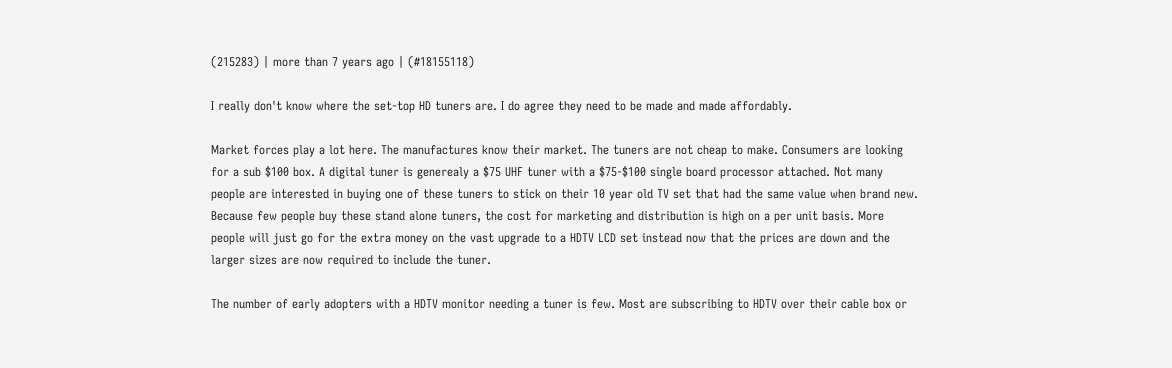(215283) | more than 7 years ago | (#18155118)

I really don't know where the set-top HD tuners are. I do agree they need to be made and made affordably.

Market forces play a lot here. The manufactures know their market. The tuners are not cheap to make. Consumers are looking for a sub $100 box. A digital tuner is generealy a $75 UHF tuner with a $75-$100 single board processor attached. Not many people are interested in buying one of these tuners to stick on their 10 year old TV set that had the same value when brand new. Because few people buy these stand alone tuners, the cost for marketing and distribution is high on a per unit basis. More people will just go for the extra money on the vast upgrade to a HDTV LCD set instead now that the prices are down and the larger sizes are now required to include the tuner.

The number of early adopters with a HDTV monitor needing a tuner is few. Most are subscribing to HDTV over their cable box or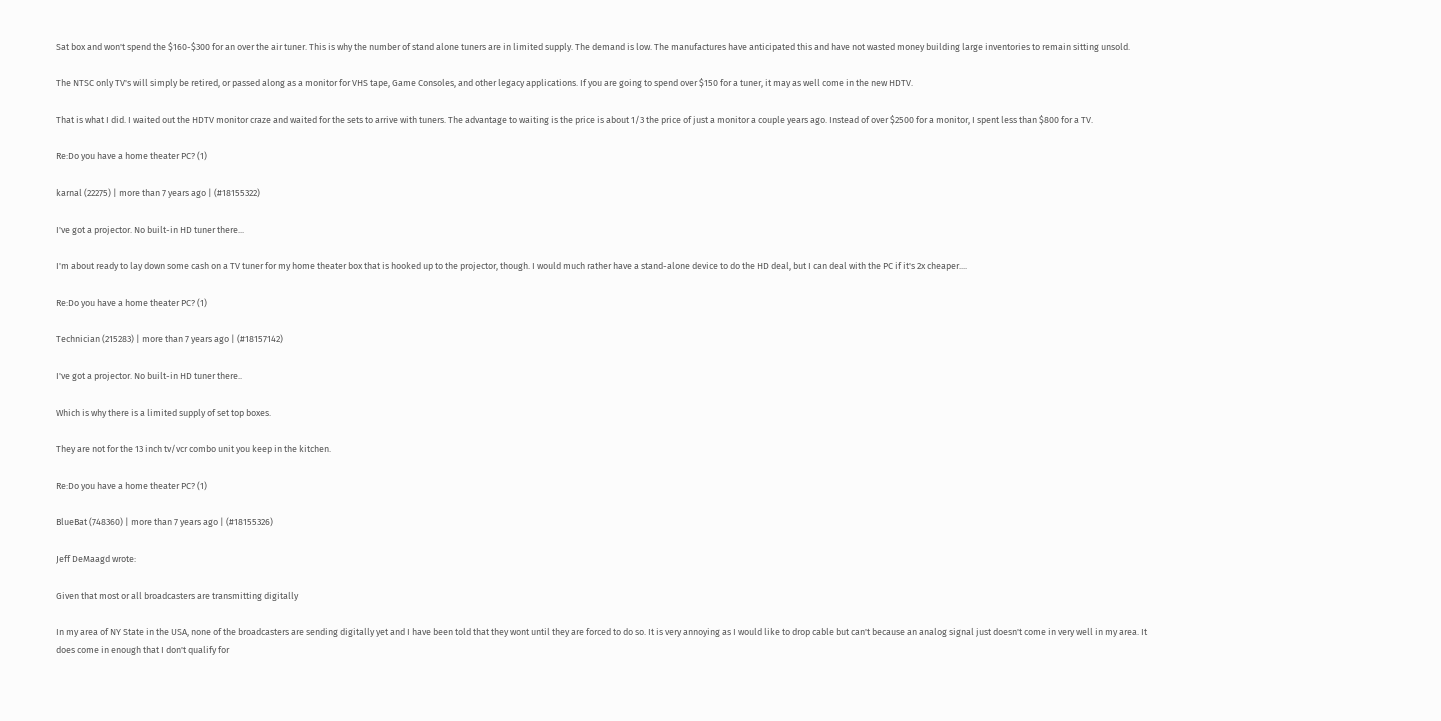Sat box and won't spend the $160-$300 for an over the air tuner. This is why the number of stand alone tuners are in limited supply. The demand is low. The manufactures have anticipated this and have not wasted money building large inventories to remain sitting unsold.

The NTSC only TV's will simply be retired, or passed along as a monitor for VHS tape, Game Consoles, and other legacy applications. If you are going to spend over $150 for a tuner, it may as well come in the new HDTV.

That is what I did. I waited out the HDTV monitor craze and waited for the sets to arrive with tuners. The advantage to waiting is the price is about 1/3 the price of just a monitor a couple years ago. Instead of over $2500 for a monitor, I spent less than $800 for a TV.

Re:Do you have a home theater PC? (1)

karnal (22275) | more than 7 years ago | (#18155322)

I've got a projector. No built-in HD tuner there...

I'm about ready to lay down some cash on a TV tuner for my home theater box that is hooked up to the projector, though. I would much rather have a stand-alone device to do the HD deal, but I can deal with the PC if it's 2x cheaper....

Re:Do you have a home theater PC? (1)

Technician (215283) | more than 7 years ago | (#18157142)

I've got a projector. No built-in HD tuner there..

Which is why there is a limited supply of set top boxes.

They are not for the 13 inch tv/vcr combo unit you keep in the kitchen.

Re:Do you have a home theater PC? (1)

BlueBat (748360) | more than 7 years ago | (#18155326)

Jeff DeMaagd wrote:

Given that most or all broadcasters are transmitting digitally

In my area of NY State in the USA, none of the broadcasters are sending digitally yet and I have been told that they wont until they are forced to do so. It is very annoying as I would like to drop cable but can't because an analog signal just doesn't come in very well in my area. It does come in enough that I don't qualify for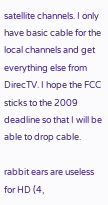satellite channels. I only have basic cable for the local channels and get everything else from DirecTV. I hope the FCC sticks to the 2009 deadline so that I will be able to drop cable.

rabbit ears are useless for HD (4,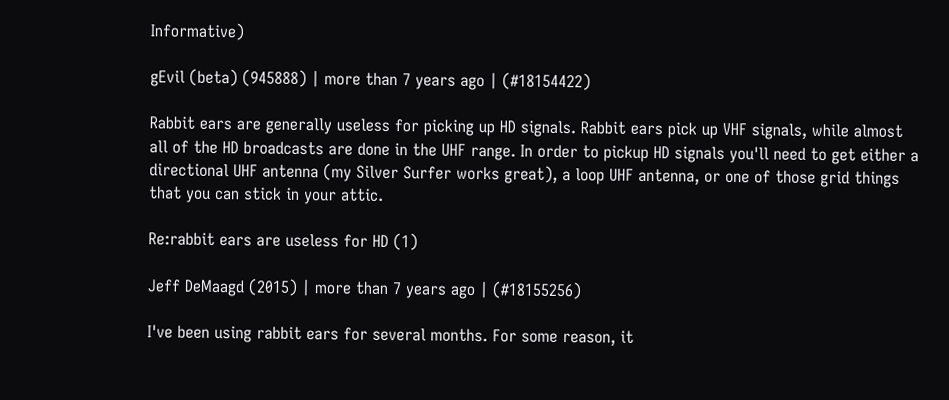Informative)

gEvil (beta) (945888) | more than 7 years ago | (#18154422)

Rabbit ears are generally useless for picking up HD signals. Rabbit ears pick up VHF signals, while almost all of the HD broadcasts are done in the UHF range. In order to pickup HD signals you'll need to get either a directional UHF antenna (my Silver Surfer works great), a loop UHF antenna, or one of those grid things that you can stick in your attic.

Re:rabbit ears are useless for HD (1)

Jeff DeMaagd (2015) | more than 7 years ago | (#18155256)

I've been using rabbit ears for several months. For some reason, it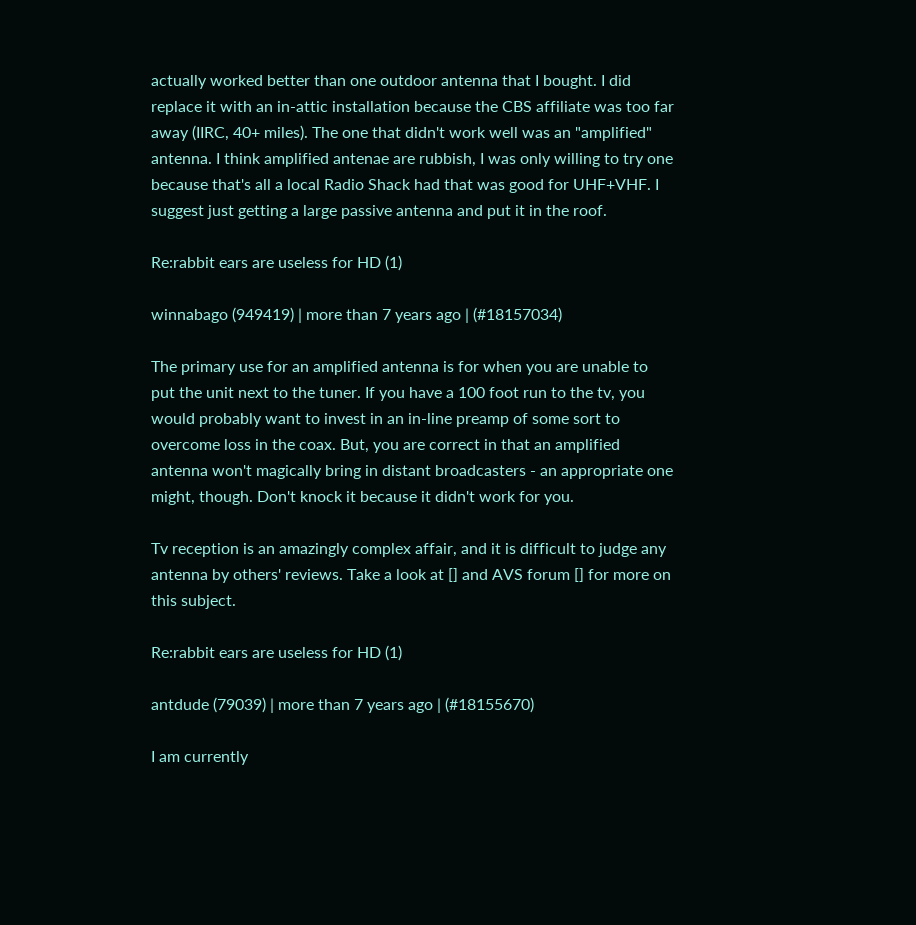actually worked better than one outdoor antenna that I bought. I did replace it with an in-attic installation because the CBS affiliate was too far away (IIRC, 40+ miles). The one that didn't work well was an "amplified" antenna. I think amplified antenae are rubbish, I was only willing to try one because that's all a local Radio Shack had that was good for UHF+VHF. I suggest just getting a large passive antenna and put it in the roof.

Re:rabbit ears are useless for HD (1)

winnabago (949419) | more than 7 years ago | (#18157034)

The primary use for an amplified antenna is for when you are unable to put the unit next to the tuner. If you have a 100 foot run to the tv, you would probably want to invest in an in-line preamp of some sort to overcome loss in the coax. But, you are correct in that an amplified antenna won't magically bring in distant broadcasters - an appropriate one might, though. Don't knock it because it didn't work for you.

Tv reception is an amazingly complex affair, and it is difficult to judge any antenna by others' reviews. Take a look at [] and AVS forum [] for more on this subject.

Re:rabbit ears are useless for HD (1)

antdude (79039) | more than 7 years ago | (#18155670)

I am currently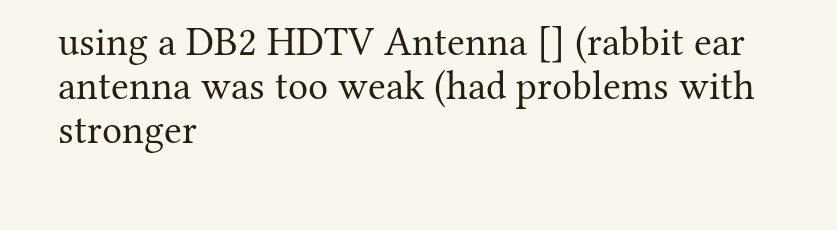using a DB2 HDTV Antenna [] (rabbit ear antenna was too weak (had problems with stronger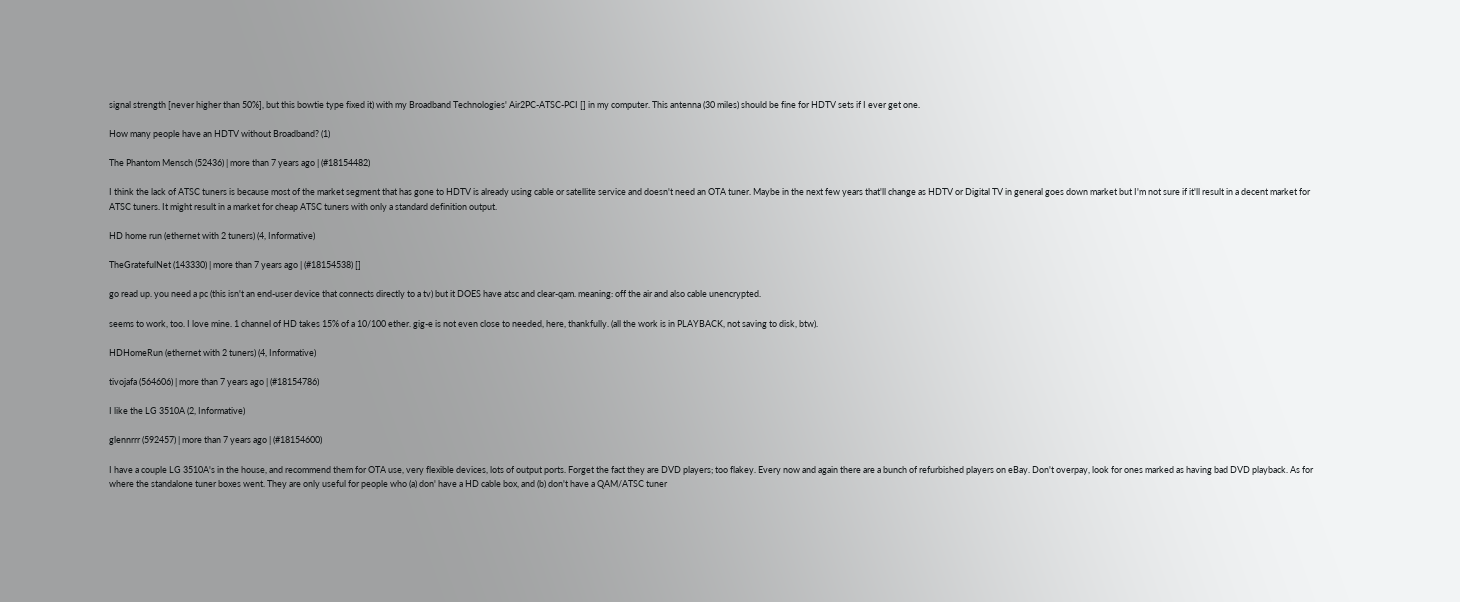signal strength [never higher than 50%], but this bowtie type fixed it) with my Broadband Technologies' Air2PC-ATSC-PCI [] in my computer. This antenna (30 miles) should be fine for HDTV sets if I ever get one.

How many people have an HDTV without Broadband? (1)

The Phantom Mensch (52436) | more than 7 years ago | (#18154482)

I think the lack of ATSC tuners is because most of the market segment that has gone to HDTV is already using cable or satellite service and doesn't need an OTA tuner. Maybe in the next few years that'll change as HDTV or Digital TV in general goes down market but I'm not sure if it'll result in a decent market for ATSC tuners. It might result in a market for cheap ATSC tuners with only a standard definition output.

HD home run (ethernet with 2 tuners) (4, Informative)

TheGratefulNet (143330) | more than 7 years ago | (#18154538) []

go read up. you need a pc (this isn't an end-user device that connects directly to a tv) but it DOES have atsc and clear-qam. meaning: off the air and also cable unencrypted.

seems to work, too. I love mine. 1 channel of HD takes 15% of a 10/100 ether. gig-e is not even close to needed, here, thankfully. (all the work is in PLAYBACK, not saving to disk, btw).

HDHomeRun (ethernet with 2 tuners) (4, Informative)

tivojafa (564606) | more than 7 years ago | (#18154786)

I like the LG 3510A (2, Informative)

glennrrr (592457) | more than 7 years ago | (#18154600)

I have a couple LG 3510A's in the house, and recommend them for OTA use, very flexible devices, lots of output ports. Forget the fact they are DVD players; too flakey. Every now and again there are a bunch of refurbished players on eBay. Don't overpay, look for ones marked as having bad DVD playback. As for where the standalone tuner boxes went. They are only useful for people who (a) don' have a HD cable box, and (b) don't have a QAM/ATSC tuner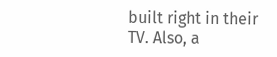built right in their TV. Also, a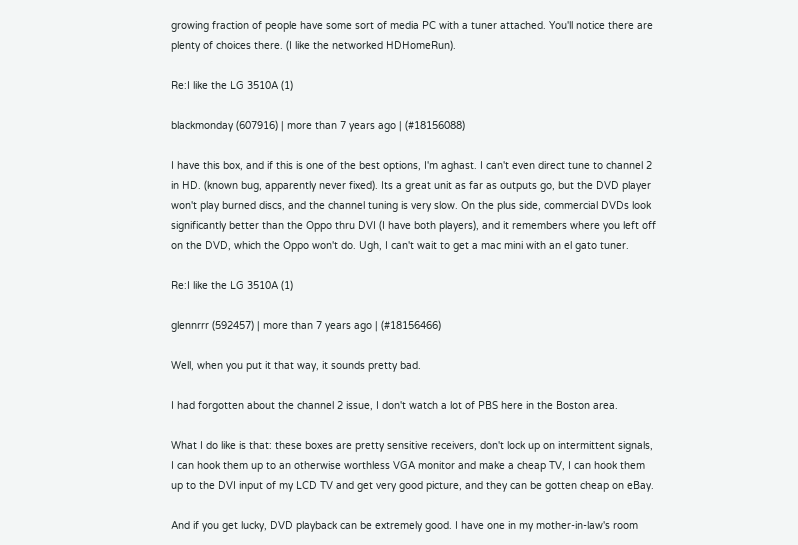growing fraction of people have some sort of media PC with a tuner attached. You'll notice there are plenty of choices there. (I like the networked HDHomeRun).

Re:I like the LG 3510A (1)

blackmonday (607916) | more than 7 years ago | (#18156088)

I have this box, and if this is one of the best options, I'm aghast. I can't even direct tune to channel 2 in HD. (known bug, apparently never fixed). Its a great unit as far as outputs go, but the DVD player won't play burned discs, and the channel tuning is very slow. On the plus side, commercial DVDs look significantly better than the Oppo thru DVI (I have both players), and it remembers where you left off on the DVD, which the Oppo won't do. Ugh, I can't wait to get a mac mini with an el gato tuner.

Re:I like the LG 3510A (1)

glennrrr (592457) | more than 7 years ago | (#18156466)

Well, when you put it that way, it sounds pretty bad.

I had forgotten about the channel 2 issue, I don't watch a lot of PBS here in the Boston area.

What I do like is that: these boxes are pretty sensitive receivers, don't lock up on intermittent signals, I can hook them up to an otherwise worthless VGA monitor and make a cheap TV, I can hook them up to the DVI input of my LCD TV and get very good picture, and they can be gotten cheap on eBay.

And if you get lucky, DVD playback can be extremely good. I have one in my mother-in-law's room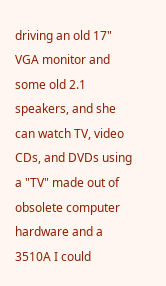driving an old 17" VGA monitor and some old 2.1 speakers, and she can watch TV, video CDs, and DVDs using a "TV" made out of obsolete computer hardware and a 3510A I could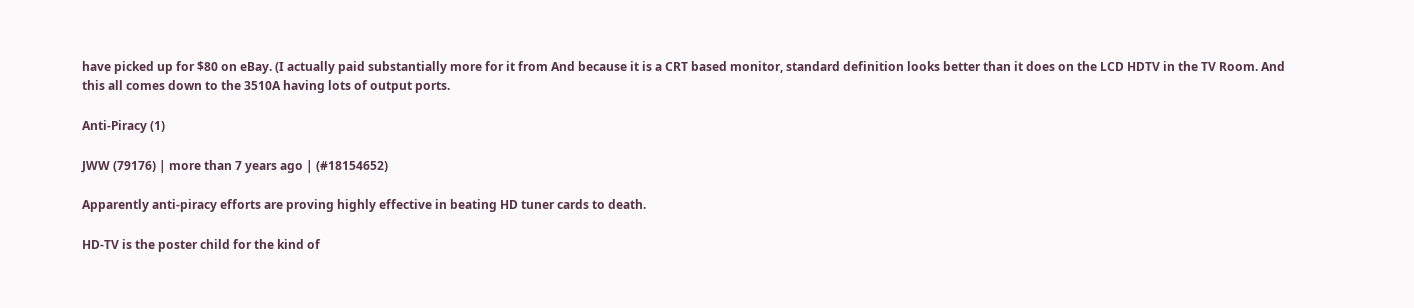have picked up for $80 on eBay. (I actually paid substantially more for it from And because it is a CRT based monitor, standard definition looks better than it does on the LCD HDTV in the TV Room. And this all comes down to the 3510A having lots of output ports.

Anti-Piracy (1)

JWW (79176) | more than 7 years ago | (#18154652)

Apparently anti-piracy efforts are proving highly effective in beating HD tuner cards to death.

HD-TV is the poster child for the kind of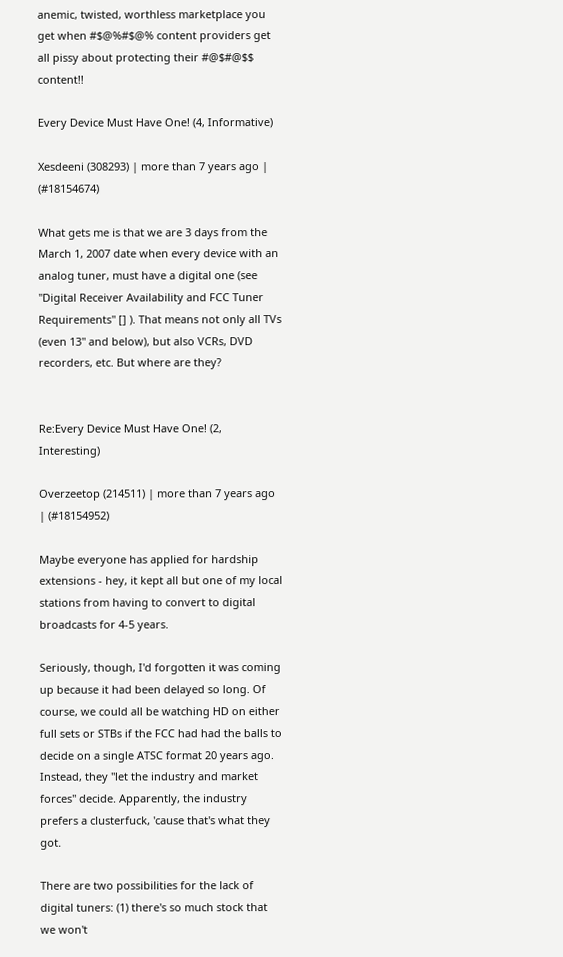anemic, twisted, worthless marketplace you get when #$@%#$@% content providers get all pissy about protecting their #@$#@$$ content!!

Every Device Must Have One! (4, Informative)

Xesdeeni (308293) | more than 7 years ago | (#18154674)

What gets me is that we are 3 days from the March 1, 2007 date when every device with an analog tuner, must have a digital one (see "Digital Receiver Availability and FCC Tuner Requirements" [] ). That means not only all TVs (even 13" and below), but also VCRs, DVD recorders, etc. But where are they?


Re:Every Device Must Have One! (2, Interesting)

Overzeetop (214511) | more than 7 years ago | (#18154952)

Maybe everyone has applied for hardship extensions - hey, it kept all but one of my local stations from having to convert to digital broadcasts for 4-5 years.

Seriously, though, I'd forgotten it was coming up because it had been delayed so long. Of course, we could all be watching HD on either full sets or STBs if the FCC had had the balls to decide on a single ATSC format 20 years ago. Instead, they "let the industry and market forces" decide. Apparently, the industry prefers a clusterfuck, 'cause that's what they got.

There are two possibilities for the lack of digital tuners: (1) there's so much stock that we won't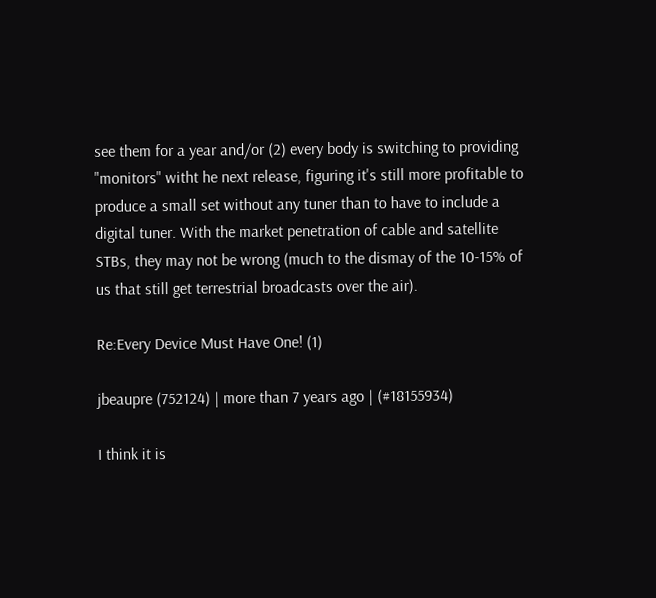see them for a year and/or (2) every body is switching to providing "monitors" witht he next release, figuring it's still more profitable to produce a small set without any tuner than to have to include a digital tuner. With the market penetration of cable and satellite STBs, they may not be wrong (much to the dismay of the 10-15% of us that still get terrestrial broadcasts over the air).

Re:Every Device Must Have One! (1)

jbeaupre (752124) | more than 7 years ago | (#18155934)

I think it is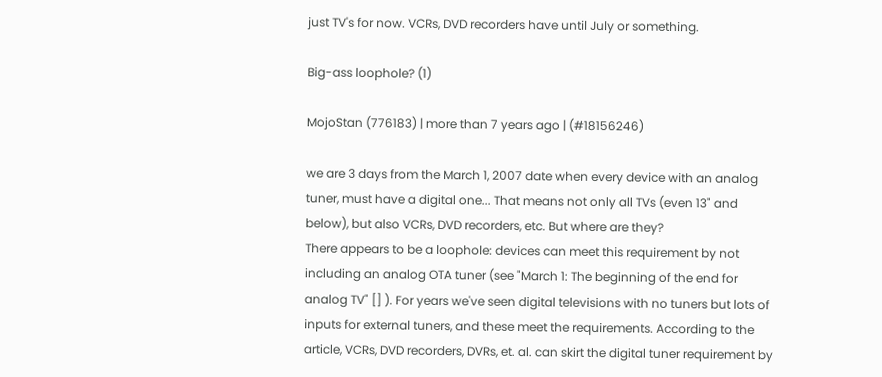just TV's for now. VCRs, DVD recorders have until July or something.

Big-ass loophole? (1)

MojoStan (776183) | more than 7 years ago | (#18156246)

we are 3 days from the March 1, 2007 date when every device with an analog tuner, must have a digital one... That means not only all TVs (even 13" and below), but also VCRs, DVD recorders, etc. But where are they?
There appears to be a loophole: devices can meet this requirement by not including an analog OTA tuner (see "March 1: The beginning of the end for analog TV" [] ). For years we've seen digital televisions with no tuners but lots of inputs for external tuners, and these meet the requirements. According to the article, VCRs, DVD recorders, DVRs, et. al. can skirt the digital tuner requirement by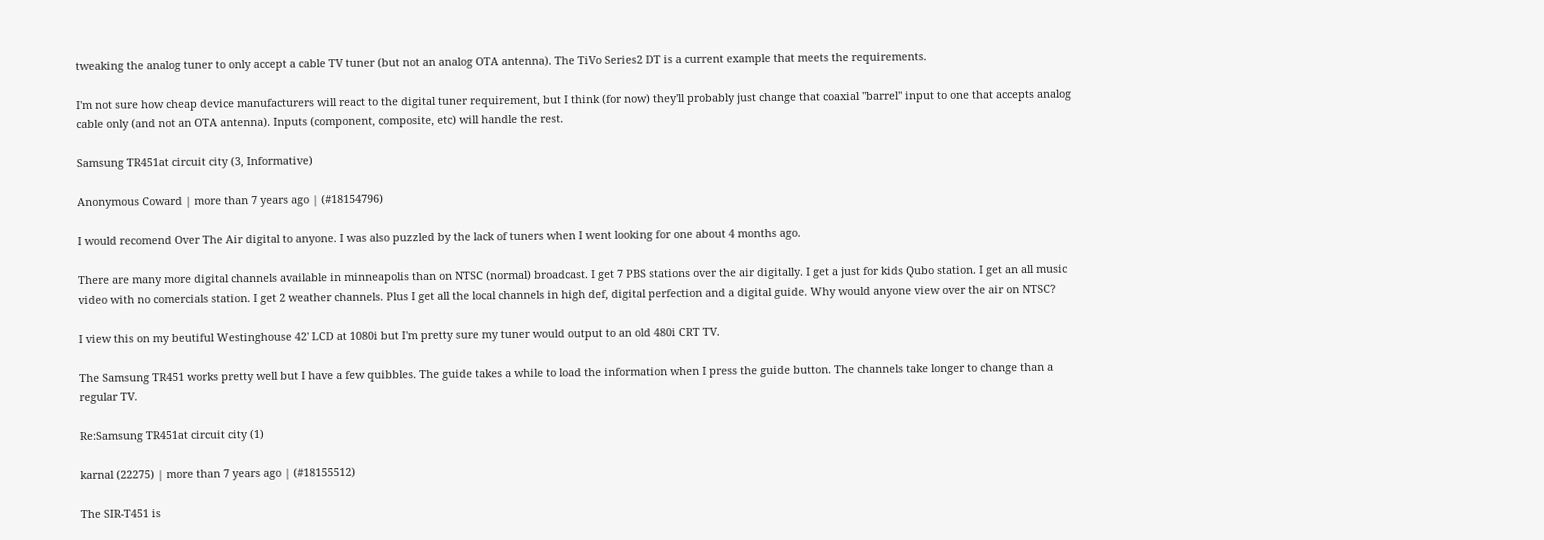tweaking the analog tuner to only accept a cable TV tuner (but not an analog OTA antenna). The TiVo Series2 DT is a current example that meets the requirements.

I'm not sure how cheap device manufacturers will react to the digital tuner requirement, but I think (for now) they'll probably just change that coaxial "barrel" input to one that accepts analog cable only (and not an OTA antenna). Inputs (component, composite, etc) will handle the rest.

Samsung TR451at circuit city (3, Informative)

Anonymous Coward | more than 7 years ago | (#18154796)

I would recomend Over The Air digital to anyone. I was also puzzled by the lack of tuners when I went looking for one about 4 months ago.

There are many more digital channels available in minneapolis than on NTSC (normal) broadcast. I get 7 PBS stations over the air digitally. I get a just for kids Qubo station. I get an all music video with no comercials station. I get 2 weather channels. Plus I get all the local channels in high def, digital perfection and a digital guide. Why would anyone view over the air on NTSC?

I view this on my beutiful Westinghouse 42' LCD at 1080i but I'm pretty sure my tuner would output to an old 480i CRT TV.

The Samsung TR451 works pretty well but I have a few quibbles. The guide takes a while to load the information when I press the guide button. The channels take longer to change than a regular TV.

Re:Samsung TR451at circuit city (1)

karnal (22275) | more than 7 years ago | (#18155512)

The SIR-T451 is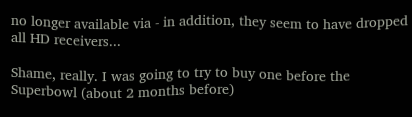no longer available via - in addition, they seem to have dropped all HD receivers...

Shame, really. I was going to try to buy one before the Superbowl (about 2 months before)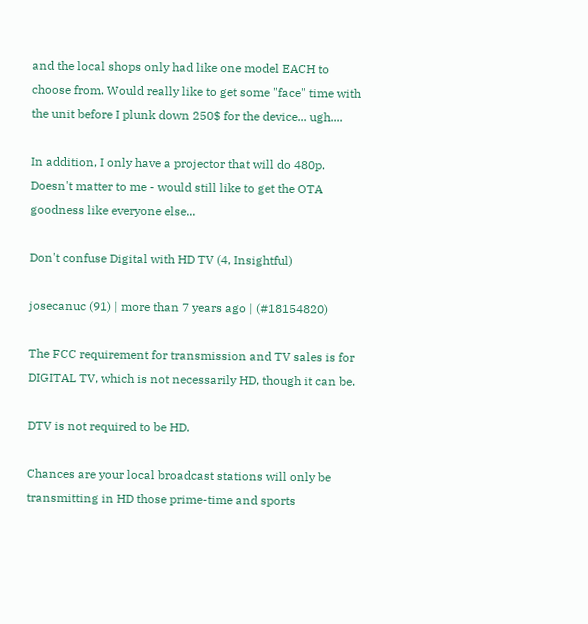and the local shops only had like one model EACH to choose from. Would really like to get some "face" time with the unit before I plunk down 250$ for the device... ugh....

In addition, I only have a projector that will do 480p. Doesn't matter to me - would still like to get the OTA goodness like everyone else...

Don't confuse Digital with HD TV (4, Insightful)

josecanuc (91) | more than 7 years ago | (#18154820)

The FCC requirement for transmission and TV sales is for DIGITAL TV, which is not necessarily HD, though it can be.

DTV is not required to be HD.

Chances are your local broadcast stations will only be transmitting in HD those prime-time and sports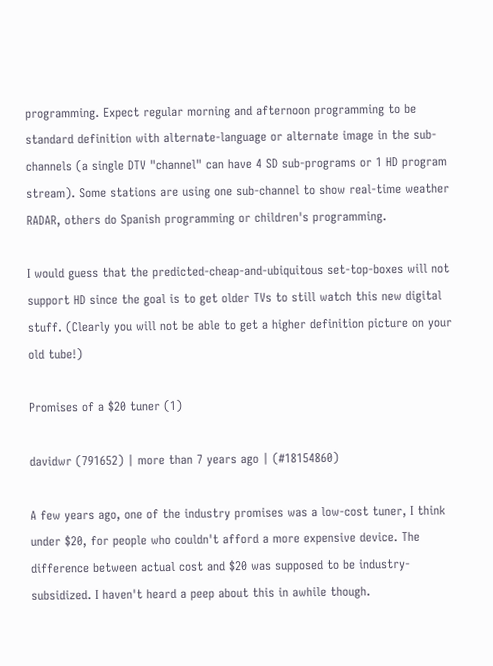programming. Expect regular morning and afternoon programming to be standard definition with alternate-language or alternate image in the sub-channels (a single DTV "channel" can have 4 SD sub-programs or 1 HD program stream). Some stations are using one sub-channel to show real-time weather RADAR, others do Spanish programming or children's programming.

I would guess that the predicted-cheap-and-ubiquitous set-top-boxes will not support HD since the goal is to get older TVs to still watch this new digital stuff. (Clearly you will not be able to get a higher definition picture on your old tube!)

Promises of a $20 tuner (1)

davidwr (791652) | more than 7 years ago | (#18154860)

A few years ago, one of the industry promises was a low-cost tuner, I think under $20, for people who couldn't afford a more expensive device. The difference between actual cost and $20 was supposed to be industry-subsidized. I haven't heard a peep about this in awhile though.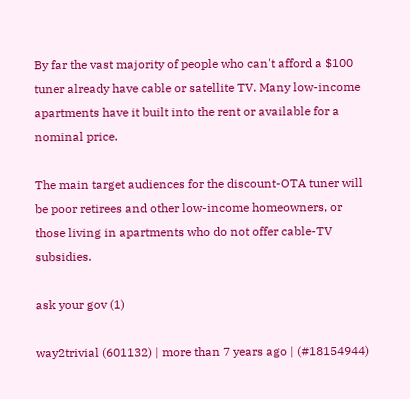By far the vast majority of people who can't afford a $100 tuner already have cable or satellite TV. Many low-income apartments have it built into the rent or available for a nominal price.

The main target audiences for the discount-OTA tuner will be poor retirees and other low-income homeowners, or those living in apartments who do not offer cable-TV subsidies.

ask your gov (1)

way2trivial (601132) | more than 7 years ago | (#18154944)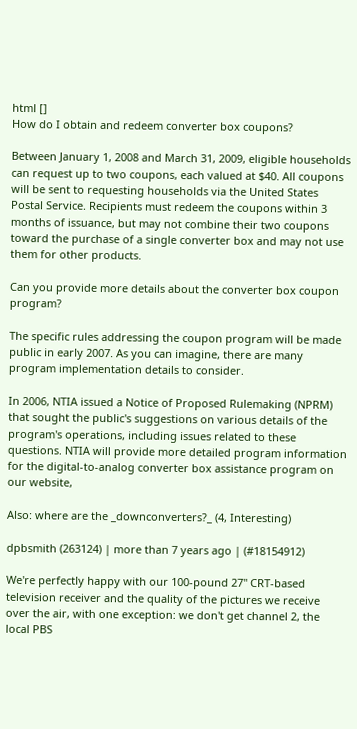html []
How do I obtain and redeem converter box coupons?

Between January 1, 2008 and March 31, 2009, eligible households can request up to two coupons, each valued at $40. All coupons will be sent to requesting households via the United States Postal Service. Recipients must redeem the coupons within 3 months of issuance, but may not combine their two coupons toward the purchase of a single converter box and may not use them for other products.

Can you provide more details about the converter box coupon program?

The specific rules addressing the coupon program will be made public in early 2007. As you can imagine, there are many program implementation details to consider.

In 2006, NTIA issued a Notice of Proposed Rulemaking (NPRM) that sought the public's suggestions on various details of the program's operations, including issues related to these questions. NTIA will provide more detailed program information for the digital-to-analog converter box assistance program on our website,

Also: where are the _downconverters?_ (4, Interesting)

dpbsmith (263124) | more than 7 years ago | (#18154912)

We're perfectly happy with our 100-pound 27" CRT-based television receiver and the quality of the pictures we receive over the air, with one exception: we don't get channel 2, the local PBS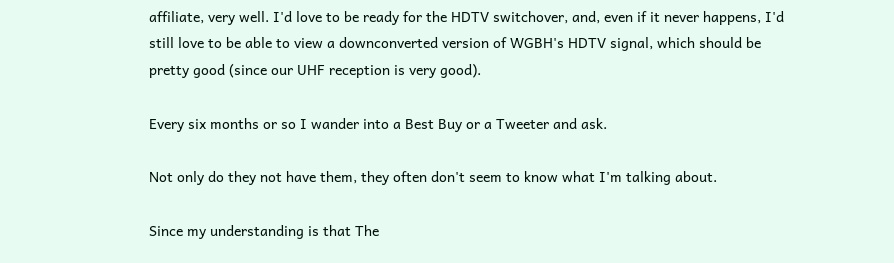affiliate, very well. I'd love to be ready for the HDTV switchover, and, even if it never happens, I'd still love to be able to view a downconverted version of WGBH's HDTV signal, which should be pretty good (since our UHF reception is very good).

Every six months or so I wander into a Best Buy or a Tweeter and ask.

Not only do they not have them, they often don't seem to know what I'm talking about.

Since my understanding is that The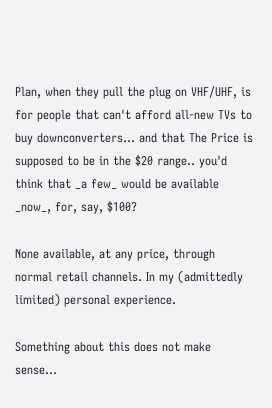Plan, when they pull the plug on VHF/UHF, is for people that can't afford all-new TVs to buy downconverters... and that The Price is supposed to be in the $20 range.. you'd think that _a few_ would be available _now_, for, say, $100?

None available, at any price, through normal retail channels. In my (admittedly limited) personal experience.

Something about this does not make sense...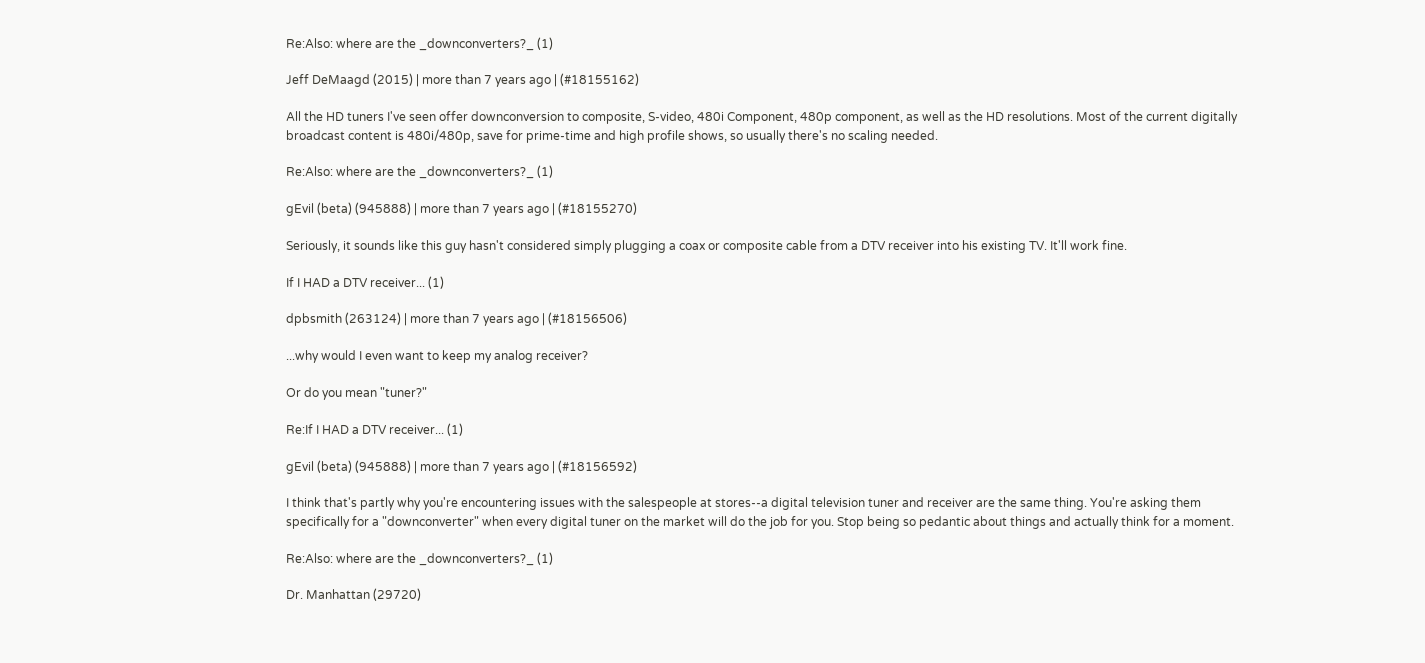Re:Also: where are the _downconverters?_ (1)

Jeff DeMaagd (2015) | more than 7 years ago | (#18155162)

All the HD tuners I've seen offer downconversion to composite, S-video, 480i Component, 480p component, as well as the HD resolutions. Most of the current digitally broadcast content is 480i/480p, save for prime-time and high profile shows, so usually there's no scaling needed.

Re:Also: where are the _downconverters?_ (1)

gEvil (beta) (945888) | more than 7 years ago | (#18155270)

Seriously, it sounds like this guy hasn't considered simply plugging a coax or composite cable from a DTV receiver into his existing TV. It'll work fine.

If I HAD a DTV receiver... (1)

dpbsmith (263124) | more than 7 years ago | (#18156506)

...why would I even want to keep my analog receiver?

Or do you mean "tuner?"

Re:If I HAD a DTV receiver... (1)

gEvil (beta) (945888) | more than 7 years ago | (#18156592)

I think that's partly why you're encountering issues with the salespeople at stores--a digital television tuner and receiver are the same thing. You're asking them specifically for a "downconverter" when every digital tuner on the market will do the job for you. Stop being so pedantic about things and actually think for a moment.

Re:Also: where are the _downconverters?_ (1)

Dr. Manhattan (29720)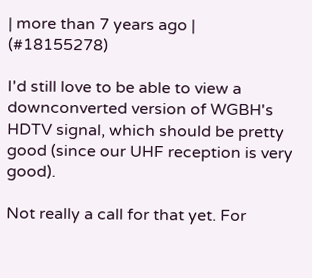| more than 7 years ago | (#18155278)

I'd still love to be able to view a downconverted version of WGBH's HDTV signal, which should be pretty good (since our UHF reception is very good).

Not really a call for that yet. For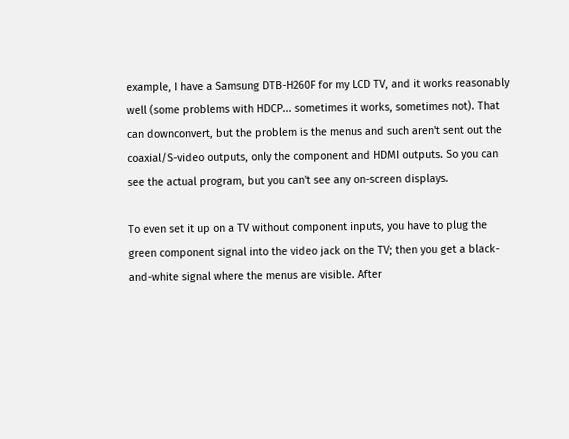example, I have a Samsung DTB-H260F for my LCD TV, and it works reasonably well (some problems with HDCP... sometimes it works, sometimes not). That can downconvert, but the problem is the menus and such aren't sent out the coaxial/S-video outputs, only the component and HDMI outputs. So you can see the actual program, but you can't see any on-screen displays.

To even set it up on a TV without component inputs, you have to plug the green component signal into the video jack on the TV; then you get a black-and-white signal where the menus are visible. After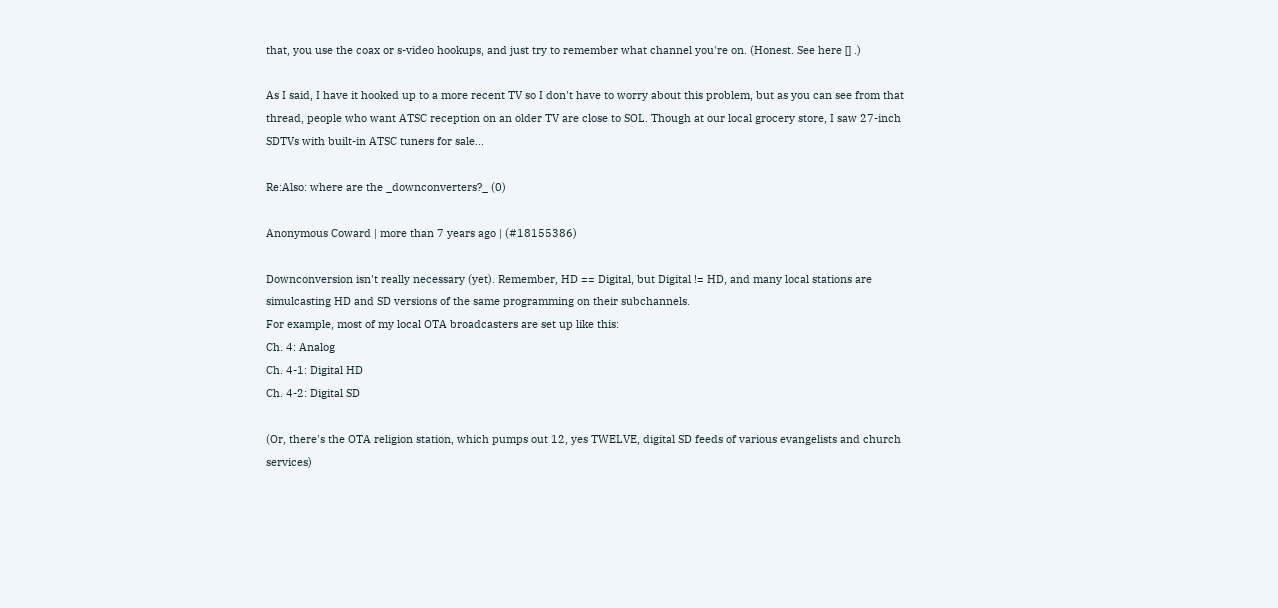that, you use the coax or s-video hookups, and just try to remember what channel you're on. (Honest. See here [] .)

As I said, I have it hooked up to a more recent TV so I don't have to worry about this problem, but as you can see from that thread, people who want ATSC reception on an older TV are close to SOL. Though at our local grocery store, I saw 27-inch SDTVs with built-in ATSC tuners for sale...

Re:Also: where are the _downconverters?_ (0)

Anonymous Coward | more than 7 years ago | (#18155386)

Downconversion isn't really necessary (yet). Remember, HD == Digital, but Digital != HD, and many local stations are simulcasting HD and SD versions of the same programming on their subchannels.
For example, most of my local OTA broadcasters are set up like this:
Ch. 4: Analog
Ch. 4-1: Digital HD
Ch. 4-2: Digital SD

(Or, there's the OTA religion station, which pumps out 12, yes TWELVE, digital SD feeds of various evangelists and church services)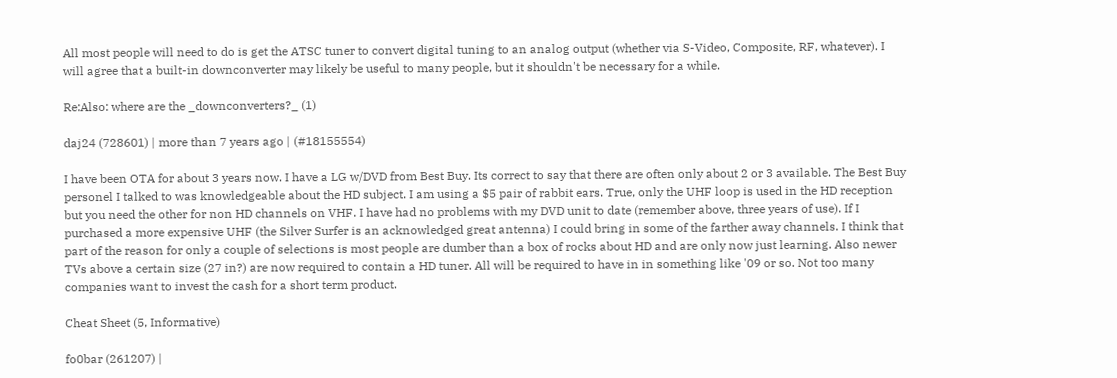All most people will need to do is get the ATSC tuner to convert digital tuning to an analog output (whether via S-Video, Composite, RF, whatever). I will agree that a built-in downconverter may likely be useful to many people, but it shouldn't be necessary for a while.

Re:Also: where are the _downconverters?_ (1)

daj24 (728601) | more than 7 years ago | (#18155554)

I have been OTA for about 3 years now. I have a LG w/DVD from Best Buy. Its correct to say that there are often only about 2 or 3 available. The Best Buy personel I talked to was knowledgeable about the HD subject. I am using a $5 pair of rabbit ears. True, only the UHF loop is used in the HD reception but you need the other for non HD channels on VHF. I have had no problems with my DVD unit to date (remember above, three years of use). If I purchased a more expensive UHF (the Silver Surfer is an acknowledged great antenna) I could bring in some of the farther away channels. I think that part of the reason for only a couple of selections is most people are dumber than a box of rocks about HD and are only now just learning. Also newer TVs above a certain size (27 in?) are now required to contain a HD tuner. All will be required to have in in something like '09 or so. Not too many companies want to invest the cash for a short term product.

Cheat Sheet (5, Informative)

fo0bar (261207) |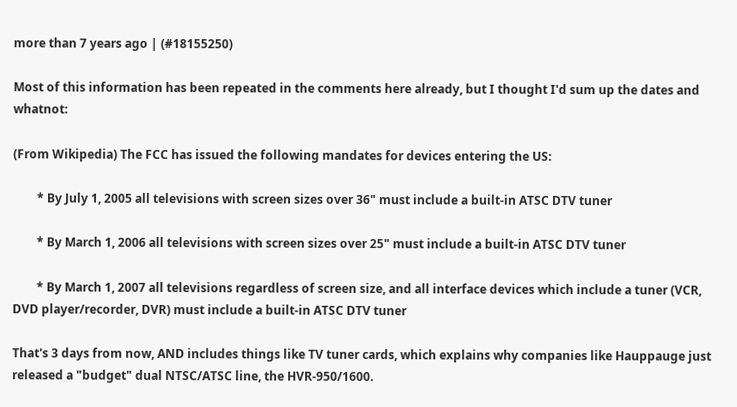more than 7 years ago | (#18155250)

Most of this information has been repeated in the comments here already, but I thought I'd sum up the dates and whatnot:

(From Wikipedia) The FCC has issued the following mandates for devices entering the US:

        * By July 1, 2005 all televisions with screen sizes over 36" must include a built-in ATSC DTV tuner

        * By March 1, 2006 all televisions with screen sizes over 25" must include a built-in ATSC DTV tuner

        * By March 1, 2007 all televisions regardless of screen size, and all interface devices which include a tuner (VCR, DVD player/recorder, DVR) must include a built-in ATSC DTV tuner

That's 3 days from now, AND includes things like TV tuner cards, which explains why companies like Hauppauge just released a "budget" dual NTSC/ATSC line, the HVR-950/1600.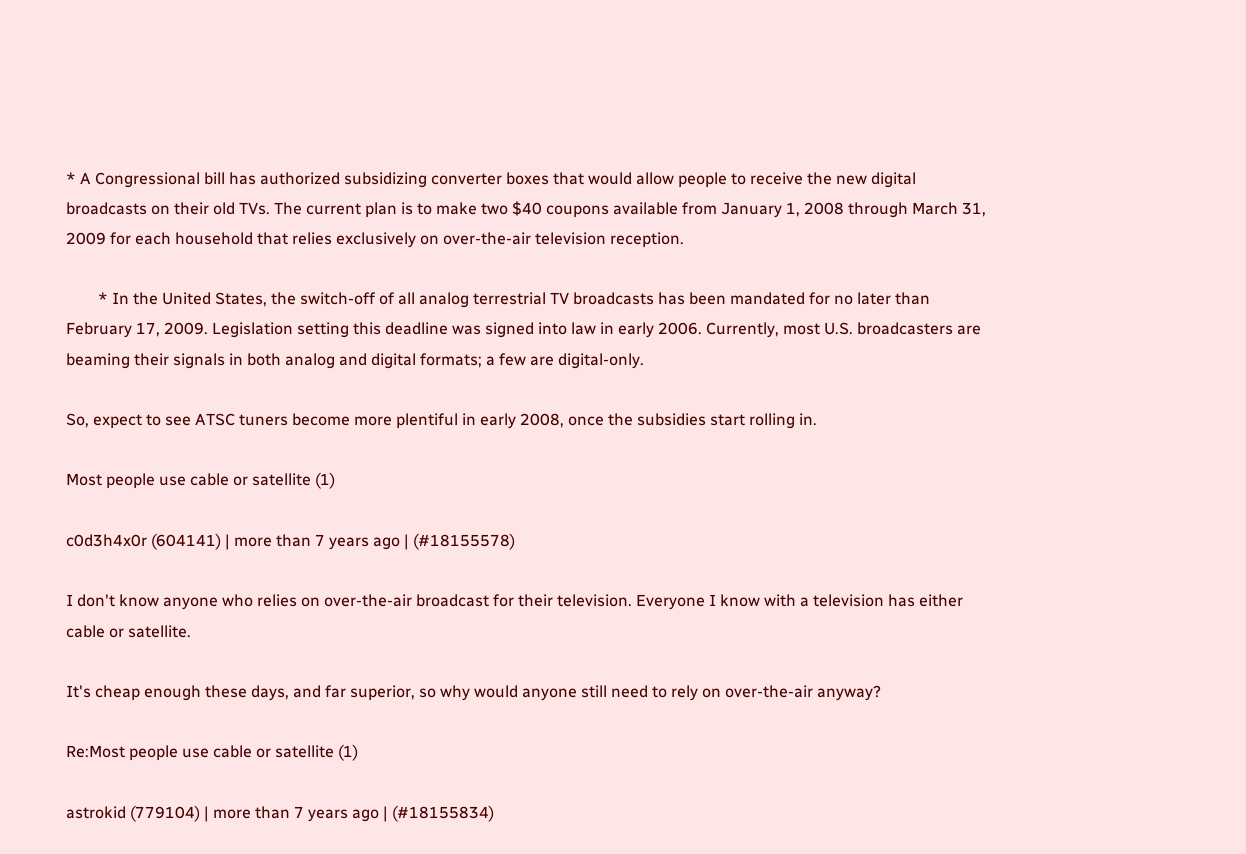* A Congressional bill has authorized subsidizing converter boxes that would allow people to receive the new digital broadcasts on their old TVs. The current plan is to make two $40 coupons available from January 1, 2008 through March 31, 2009 for each household that relies exclusively on over-the-air television reception.

        * In the United States, the switch-off of all analog terrestrial TV broadcasts has been mandated for no later than February 17, 2009. Legislation setting this deadline was signed into law in early 2006. Currently, most U.S. broadcasters are beaming their signals in both analog and digital formats; a few are digital-only.

So, expect to see ATSC tuners become more plentiful in early 2008, once the subsidies start rolling in.

Most people use cable or satellite (1)

c0d3h4x0r (604141) | more than 7 years ago | (#18155578)

I don't know anyone who relies on over-the-air broadcast for their television. Everyone I know with a television has either cable or satellite.

It's cheap enough these days, and far superior, so why would anyone still need to rely on over-the-air anyway?

Re:Most people use cable or satellite (1)

astrokid (779104) | more than 7 years ago | (#18155834)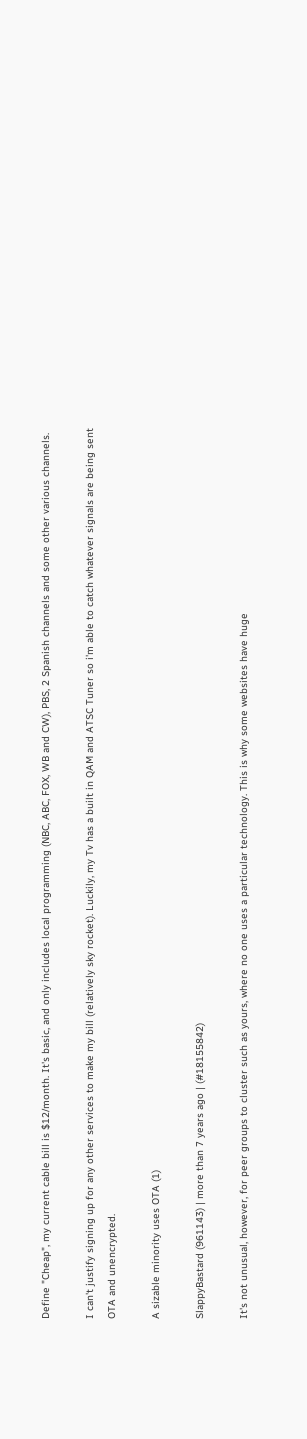Define "Cheap", my current cable bill is $12/month. It's basic, and only includes local programming (NBC, ABC, FOX, WB and CW), PBS, 2 Spanish channels and some other various channels.

I can't justify signing up for any other services to make my bill (relatively sky rocket). Luckily, my Tv has a built in QAM and ATSC Tuner so i'm able to catch whatever signals are being sent OTA and unencrypted.

A sizable minority uses OTA (1)

SlappyBastard (961143) | more than 7 years ago | (#18155842)

It's not unusual, however, for peer groups to cluster such as yours, where no one uses a particular technology. This is why some websites have huge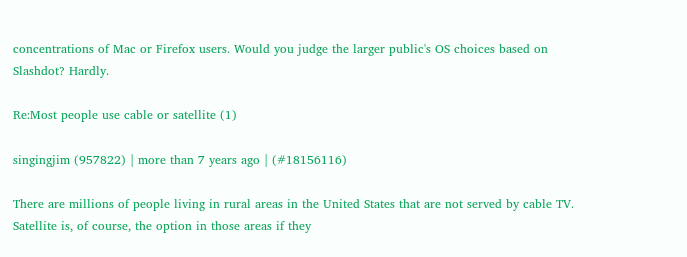concentrations of Mac or Firefox users. Would you judge the larger public's OS choices based on Slashdot? Hardly.

Re:Most people use cable or satellite (1)

singingjim (957822) | more than 7 years ago | (#18156116)

There are millions of people living in rural areas in the United States that are not served by cable TV. Satellite is, of course, the option in those areas if they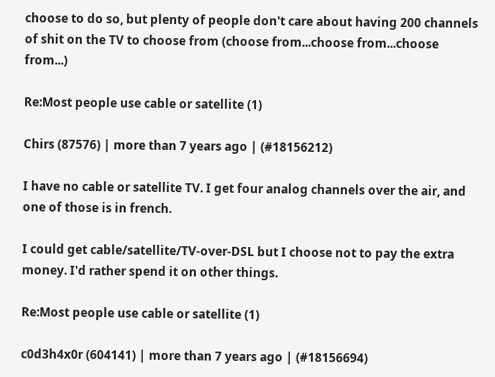choose to do so, but plenty of people don't care about having 200 channels of shit on the TV to choose from (choose from...choose from...choose from...)

Re:Most people use cable or satellite (1)

Chirs (87576) | more than 7 years ago | (#18156212)

I have no cable or satellite TV. I get four analog channels over the air, and one of those is in french.

I could get cable/satellite/TV-over-DSL but I choose not to pay the extra money. I'd rather spend it on other things.

Re:Most people use cable or satellite (1)

c0d3h4x0r (604141) | more than 7 years ago | (#18156694)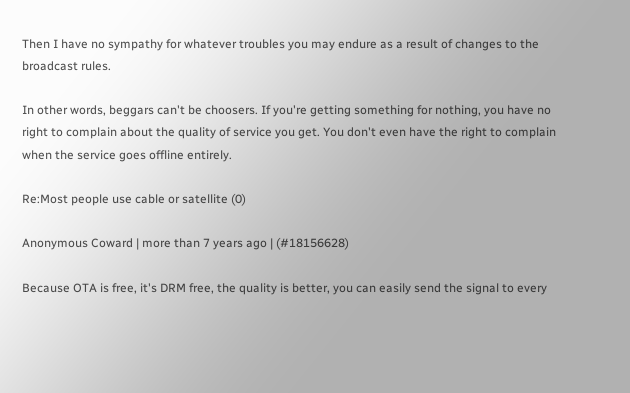Then I have no sympathy for whatever troubles you may endure as a result of changes to the broadcast rules.

In other words, beggars can't be choosers. If you're getting something for nothing, you have no right to complain about the quality of service you get. You don't even have the right to complain when the service goes offline entirely.

Re:Most people use cable or satellite (0)

Anonymous Coward | more than 7 years ago | (#18156628)

Because OTA is free, it's DRM free, the quality is better, you can easily send the signal to every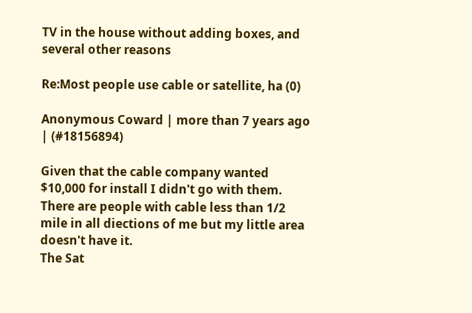TV in the house without adding boxes, and several other reasons

Re:Most people use cable or satellite, ha (0)

Anonymous Coward | more than 7 years ago | (#18156894)

Given that the cable company wanted $10,000 for install I didn't go with them. There are people with cable less than 1/2 mile in all diections of me but my little area doesn't have it.
The Sat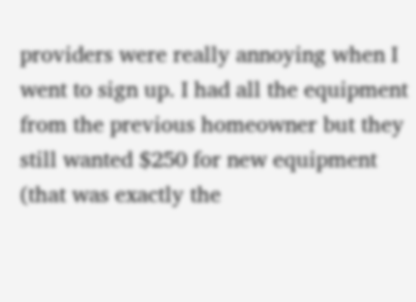providers were really annoying when I went to sign up. I had all the equipment from the previous homeowner but they still wanted $250 for new equipment (that was exactly the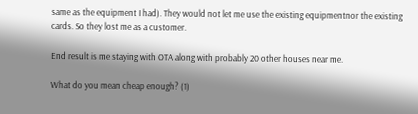same as the equipment I had). They would not let me use the existing equipmentnor the existing cards. So they lost me as a customer.

End result is me staying with OTA along with probably 20 other houses near me.

What do you mean cheap enough? (1)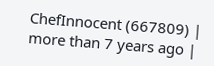ChefInnocent (667809) | more than 7 years ago |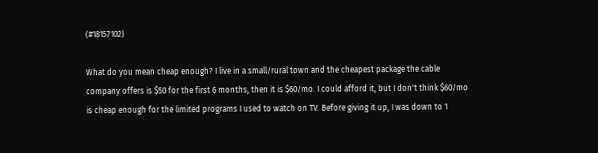(#18157102)

What do you mean cheap enough? I live in a small/rural town and the cheapest package the cable company offers is $50 for the first 6 months, then it is $60/mo. I could afford it, but I don't think $60/mo is cheap enough for the limited programs I used to watch on TV. Before giving it up, I was down to 1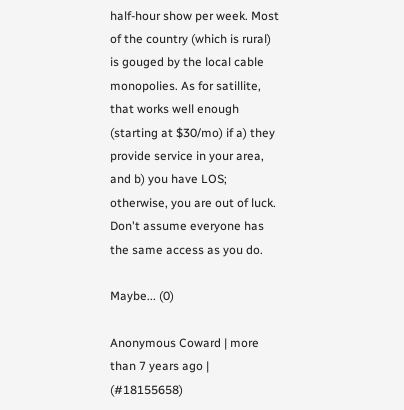half-hour show per week. Most of the country (which is rural) is gouged by the local cable monopolies. As for satillite, that works well enough (starting at $30/mo) if a) they provide service in your area, and b) you have LOS; otherwise, you are out of luck. Don't assume everyone has the same access as you do.

Maybe... (0)

Anonymous Coward | more than 7 years ago | (#18155658)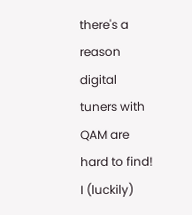there's a reason digital tuners with QAM are hard to find! I (luckily)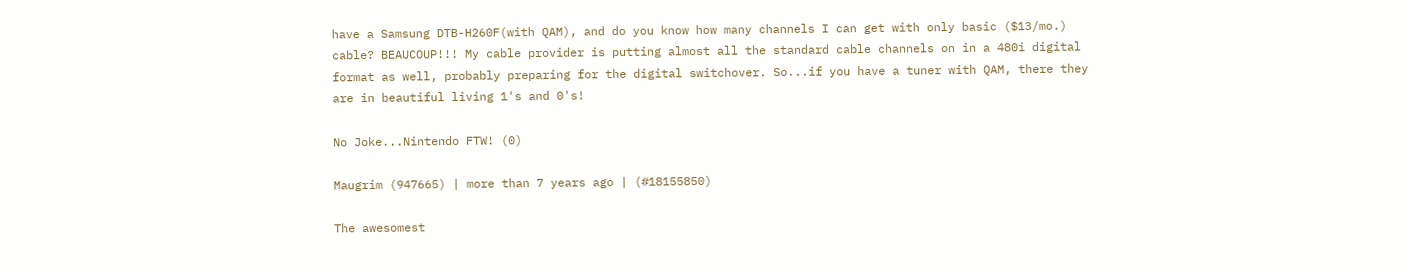have a Samsung DTB-H260F(with QAM), and do you know how many channels I can get with only basic ($13/mo.) cable? BEAUCOUP!!! My cable provider is putting almost all the standard cable channels on in a 480i digital format as well, probably preparing for the digital switchover. So...if you have a tuner with QAM, there they are in beautiful living 1's and 0's!

No Joke...Nintendo FTW! (0)

Maugrim (947665) | more than 7 years ago | (#18155850)

The awesomest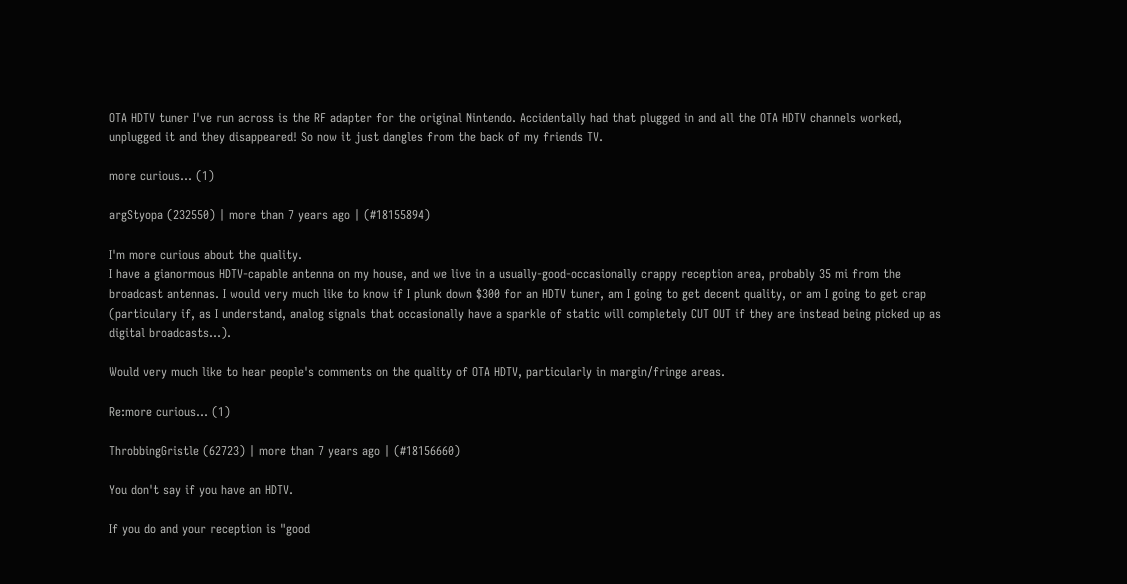OTA HDTV tuner I've run across is the RF adapter for the original Nintendo. Accidentally had that plugged in and all the OTA HDTV channels worked, unplugged it and they disappeared! So now it just dangles from the back of my friends TV.

more curious... (1)

argStyopa (232550) | more than 7 years ago | (#18155894)

I'm more curious about the quality.
I have a gianormous HDTV-capable antenna on my house, and we live in a usually-good-occasionally crappy reception area, probably 35 mi from the broadcast antennas. I would very much like to know if I plunk down $300 for an HDTV tuner, am I going to get decent quality, or am I going to get crap (particulary if, as I understand, analog signals that occasionally have a sparkle of static will completely CUT OUT if they are instead being picked up as digital broadcasts...).

Would very much like to hear people's comments on the quality of OTA HDTV, particularly in margin/fringe areas.

Re:more curious... (1)

ThrobbingGristle (62723) | more than 7 years ago | (#18156660)

You don't say if you have an HDTV.

If you do and your reception is "good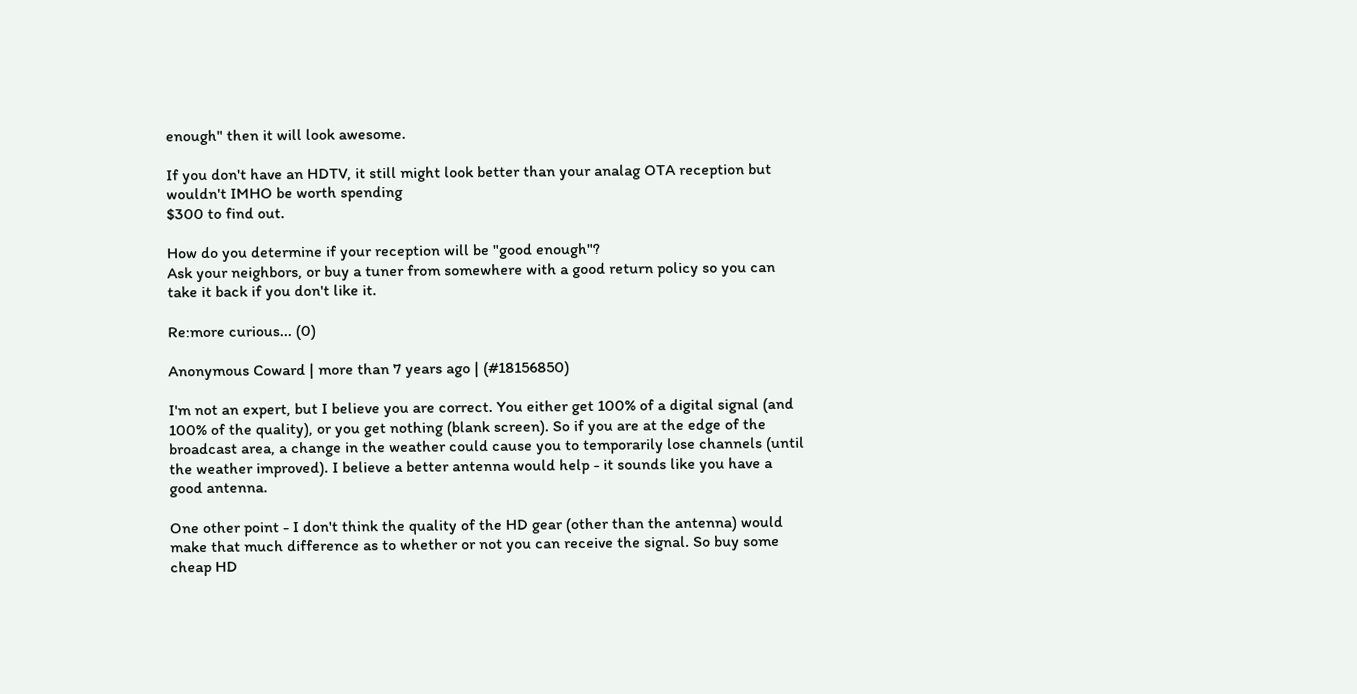enough" then it will look awesome.

If you don't have an HDTV, it still might look better than your analag OTA reception but wouldn't IMHO be worth spending
$300 to find out.

How do you determine if your reception will be "good enough"?
Ask your neighbors, or buy a tuner from somewhere with a good return policy so you can take it back if you don't like it.

Re:more curious... (0)

Anonymous Coward | more than 7 years ago | (#18156850)

I'm not an expert, but I believe you are correct. You either get 100% of a digital signal (and 100% of the quality), or you get nothing (blank screen). So if you are at the edge of the broadcast area, a change in the weather could cause you to temporarily lose channels (until the weather improved). I believe a better antenna would help - it sounds like you have a good antenna.

One other point - I don't think the quality of the HD gear (other than the antenna) would make that much difference as to whether or not you can receive the signal. So buy some cheap HD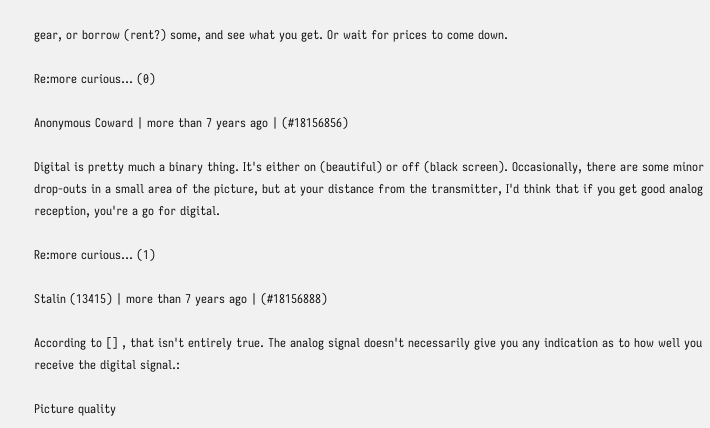gear, or borrow (rent?) some, and see what you get. Or wait for prices to come down.

Re:more curious... (0)

Anonymous Coward | more than 7 years ago | (#18156856)

Digital is pretty much a binary thing. It's either on (beautiful) or off (black screen). Occasionally, there are some minor drop-outs in a small area of the picture, but at your distance from the transmitter, I'd think that if you get good analog reception, you're a go for digital.

Re:more curious... (1)

Stalin (13415) | more than 7 years ago | (#18156888)

According to [] , that isn't entirely true. The analog signal doesn't necessarily give you any indication as to how well you receive the digital signal.:

Picture quality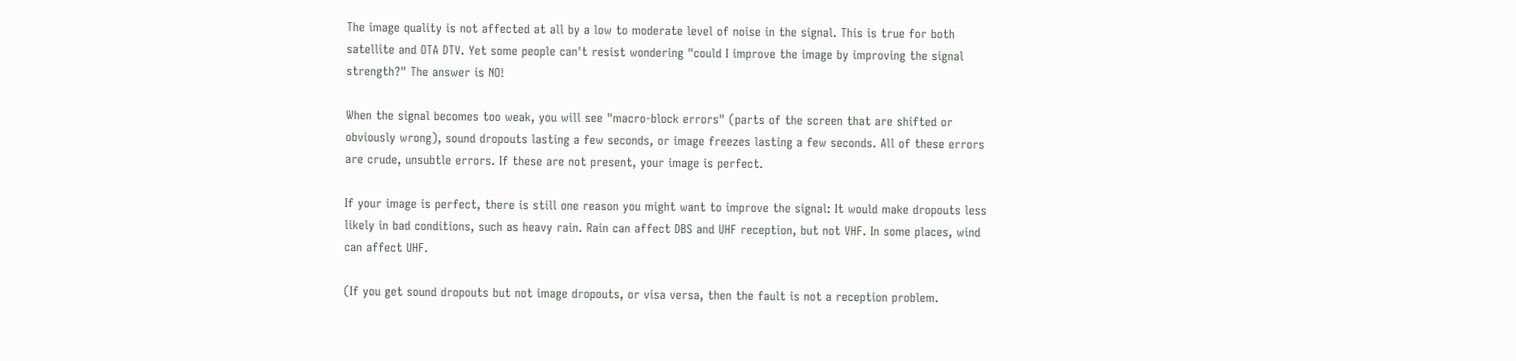The image quality is not affected at all by a low to moderate level of noise in the signal. This is true for both satellite and OTA DTV. Yet some people can't resist wondering "could I improve the image by improving the signal strength?" The answer is NO!

When the signal becomes too weak, you will see "macro-block errors" (parts of the screen that are shifted or obviously wrong), sound dropouts lasting a few seconds, or image freezes lasting a few seconds. All of these errors are crude, unsubtle errors. If these are not present, your image is perfect.

If your image is perfect, there is still one reason you might want to improve the signal: It would make dropouts less likely in bad conditions, such as heavy rain. Rain can affect DBS and UHF reception, but not VHF. In some places, wind can affect UHF.

(If you get sound dropouts but not image dropouts, or visa versa, then the fault is not a reception problem.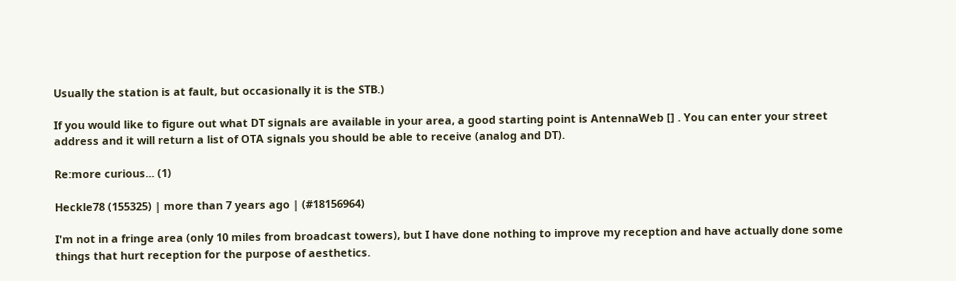Usually the station is at fault, but occasionally it is the STB.)

If you would like to figure out what DT signals are available in your area, a good starting point is AntennaWeb [] . You can enter your street address and it will return a list of OTA signals you should be able to receive (analog and DT).

Re:more curious... (1)

Heckle78 (155325) | more than 7 years ago | (#18156964)

I'm not in a fringe area (only 10 miles from broadcast towers), but I have done nothing to improve my reception and have actually done some things that hurt reception for the purpose of aesthetics.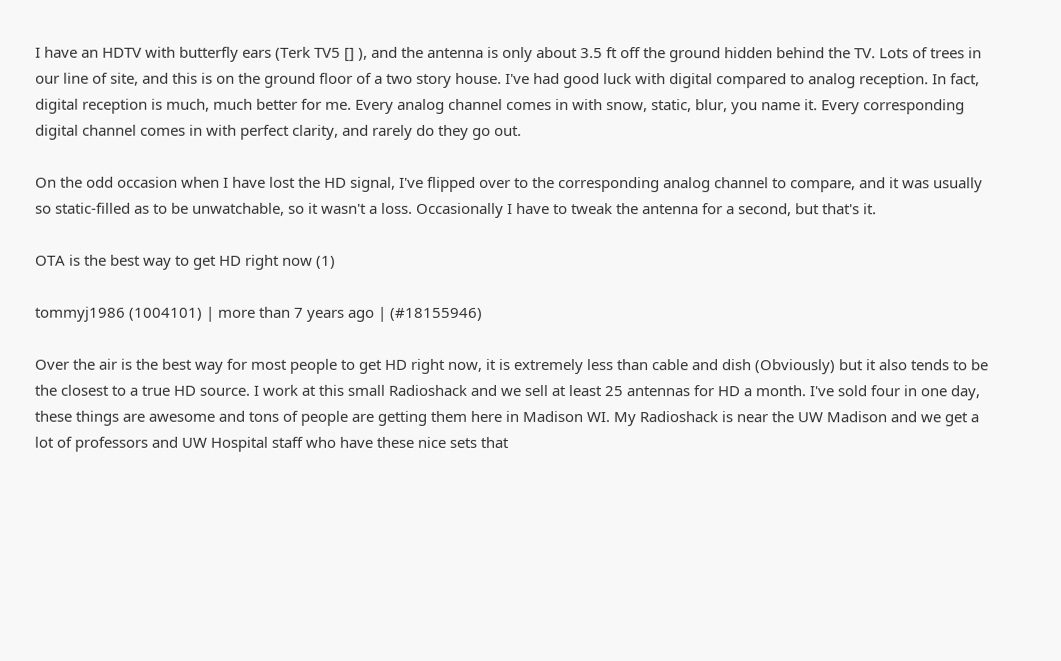I have an HDTV with butterfly ears (Terk TV5 [] ), and the antenna is only about 3.5 ft off the ground hidden behind the TV. Lots of trees in our line of site, and this is on the ground floor of a two story house. I've had good luck with digital compared to analog reception. In fact, digital reception is much, much better for me. Every analog channel comes in with snow, static, blur, you name it. Every corresponding digital channel comes in with perfect clarity, and rarely do they go out.

On the odd occasion when I have lost the HD signal, I've flipped over to the corresponding analog channel to compare, and it was usually so static-filled as to be unwatchable, so it wasn't a loss. Occasionally I have to tweak the antenna for a second, but that's it.

OTA is the best way to get HD right now (1)

tommyj1986 (1004101) | more than 7 years ago | (#18155946)

Over the air is the best way for most people to get HD right now, it is extremely less than cable and dish (Obviously) but it also tends to be the closest to a true HD source. I work at this small Radioshack and we sell at least 25 antennas for HD a month. I've sold four in one day, these things are awesome and tons of people are getting them here in Madison WI. My Radioshack is near the UW Madison and we get a lot of professors and UW Hospital staff who have these nice sets that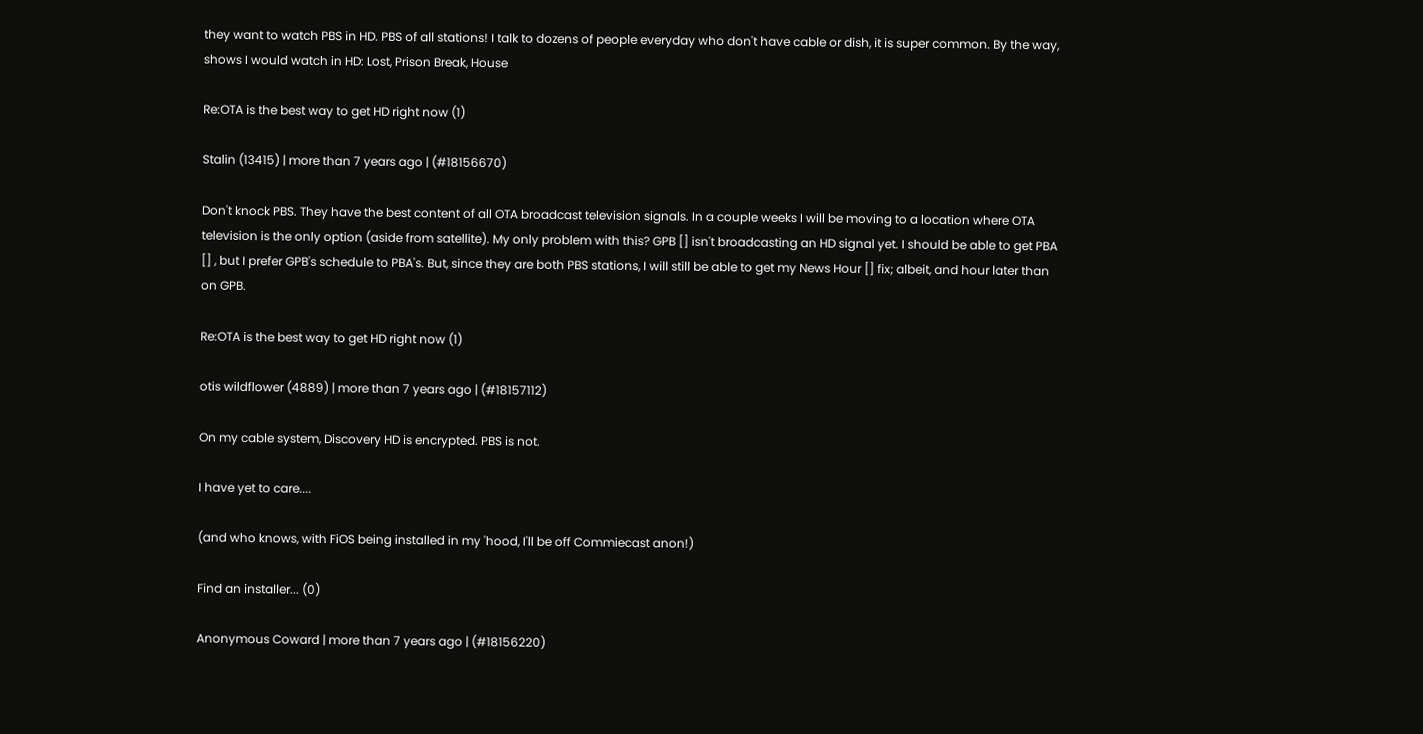they want to watch PBS in HD. PBS of all stations! I talk to dozens of people everyday who don't have cable or dish, it is super common. By the way, shows I would watch in HD: Lost, Prison Break, House

Re:OTA is the best way to get HD right now (1)

Stalin (13415) | more than 7 years ago | (#18156670)

Don't knock PBS. They have the best content of all OTA broadcast television signals. In a couple weeks I will be moving to a location where OTA television is the only option (aside from satellite). My only problem with this? GPB [] isn't broadcasting an HD signal yet. I should be able to get PBA [] , but I prefer GPB's schedule to PBA's. But, since they are both PBS stations, I will still be able to get my News Hour [] fix; albeit, and hour later than on GPB.

Re:OTA is the best way to get HD right now (1)

otis wildflower (4889) | more than 7 years ago | (#18157112)

On my cable system, Discovery HD is encrypted. PBS is not.

I have yet to care....

(and who knows, with FiOS being installed in my 'hood, I'll be off Commiecast anon!)

Find an installer... (0)

Anonymous Coward | more than 7 years ago | (#18156220)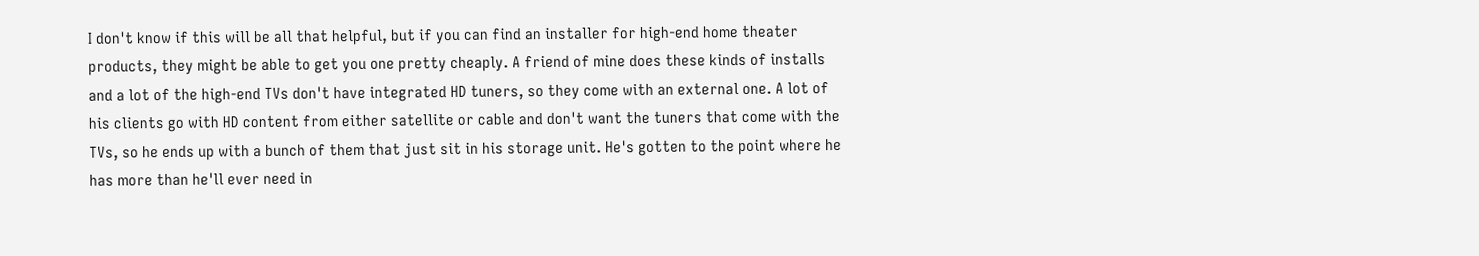I don't know if this will be all that helpful, but if you can find an installer for high-end home theater products, they might be able to get you one pretty cheaply. A friend of mine does these kinds of installs and a lot of the high-end TVs don't have integrated HD tuners, so they come with an external one. A lot of his clients go with HD content from either satellite or cable and don't want the tuners that come with the TVs, so he ends up with a bunch of them that just sit in his storage unit. He's gotten to the point where he has more than he'll ever need in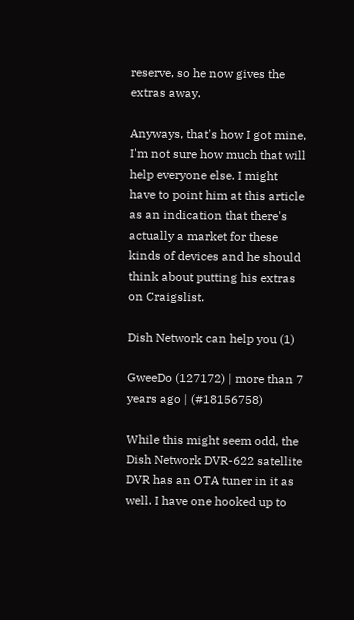reserve, so he now gives the extras away.

Anyways, that's how I got mine, I'm not sure how much that will help everyone else. I might have to point him at this article as an indication that there's actually a market for these kinds of devices and he should think about putting his extras on Craigslist.

Dish Network can help you (1)

GweeDo (127172) | more than 7 years ago | (#18156758)

While this might seem odd, the Dish Network DVR-622 satellite DVR has an OTA tuner in it as well. I have one hooked up to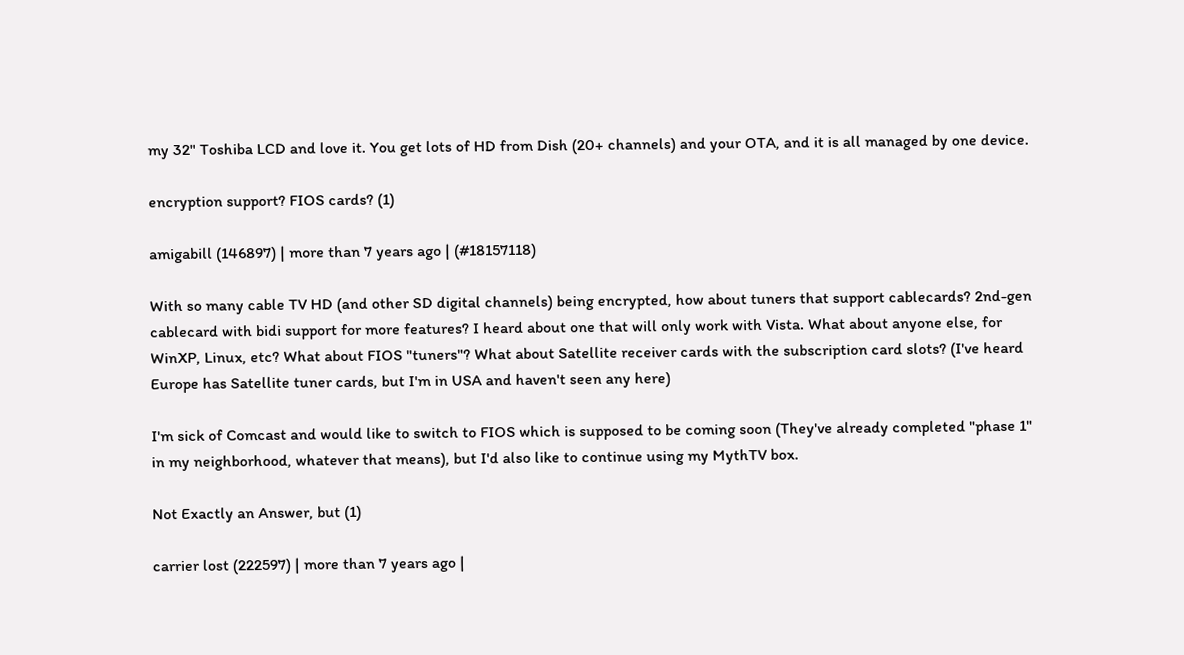my 32" Toshiba LCD and love it. You get lots of HD from Dish (20+ channels) and your OTA, and it is all managed by one device.

encryption support? FIOS cards? (1)

amigabill (146897) | more than 7 years ago | (#18157118)

With so many cable TV HD (and other SD digital channels) being encrypted, how about tuners that support cablecards? 2nd-gen cablecard with bidi support for more features? I heard about one that will only work with Vista. What about anyone else, for WinXP, Linux, etc? What about FIOS "tuners"? What about Satellite receiver cards with the subscription card slots? (I've heard Europe has Satellite tuner cards, but I'm in USA and haven't seen any here)

I'm sick of Comcast and would like to switch to FIOS which is supposed to be coming soon (They've already completed "phase 1" in my neighborhood, whatever that means), but I'd also like to continue using my MythTV box.

Not Exactly an Answer, but (1)

carrier lost (222597) | more than 7 years ago |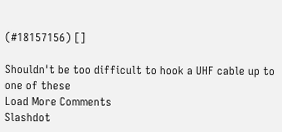(#18157156) []

Shouldn't be too difficult to hook a UHF cable up to one of these
Load More Comments
Slashdot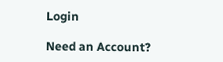Login

Need an Account?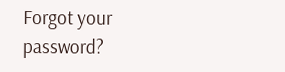Forgot your password?